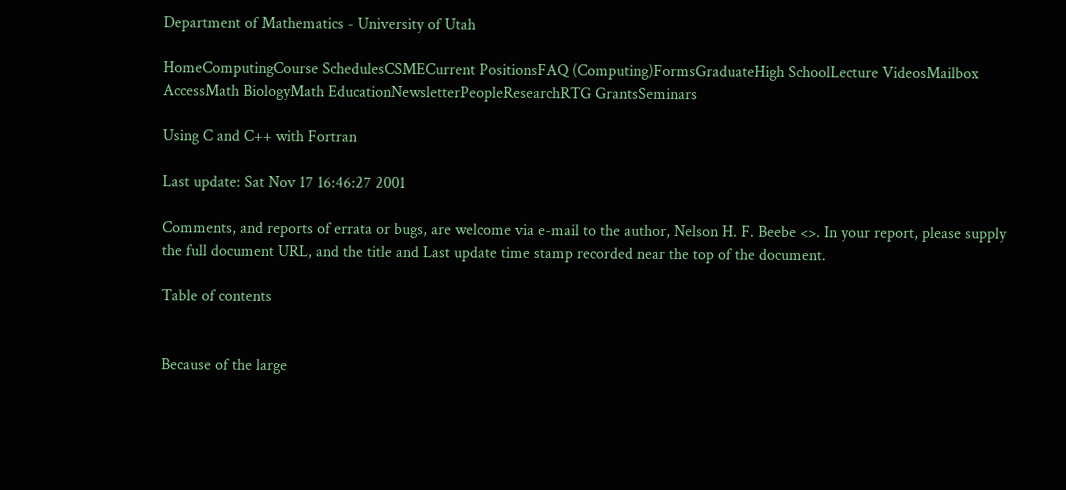Department of Mathematics - University of Utah

HomeComputingCourse SchedulesCSMECurrent PositionsFAQ (Computing)FormsGraduateHigh SchoolLecture VideosMailbox AccessMath BiologyMath EducationNewsletterPeopleResearchRTG GrantsSeminars

Using C and C++ with Fortran

Last update: Sat Nov 17 16:46:27 2001

Comments, and reports of errata or bugs, are welcome via e-mail to the author, Nelson H. F. Beebe <>. In your report, please supply the full document URL, and the title and Last update time stamp recorded near the top of the document.

Table of contents


Because of the large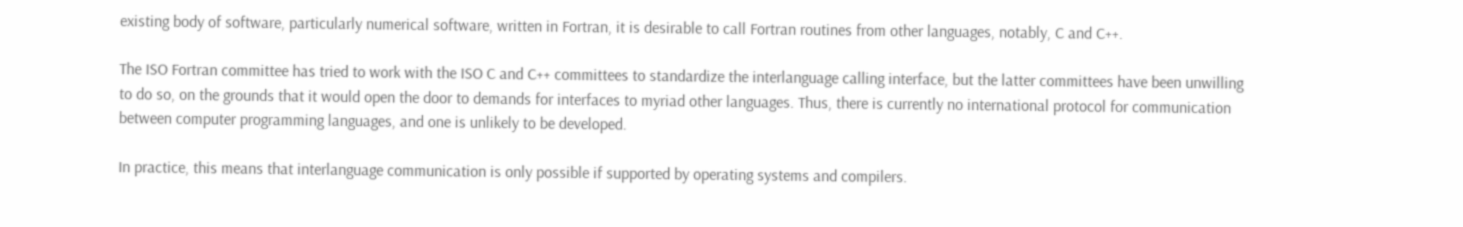existing body of software, particularly numerical software, written in Fortran, it is desirable to call Fortran routines from other languages, notably, C and C++.

The ISO Fortran committee has tried to work with the ISO C and C++ committees to standardize the interlanguage calling interface, but the latter committees have been unwilling to do so, on the grounds that it would open the door to demands for interfaces to myriad other languages. Thus, there is currently no international protocol for communication between computer programming languages, and one is unlikely to be developed.

In practice, this means that interlanguage communication is only possible if supported by operating systems and compilers.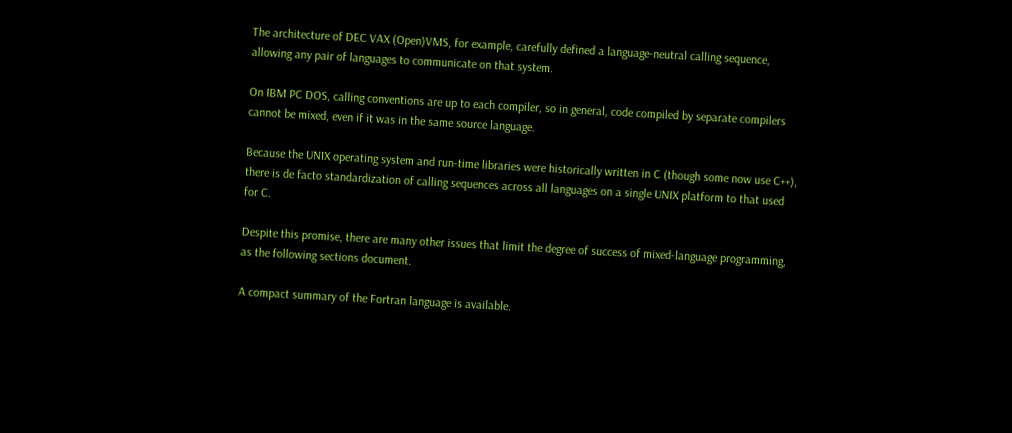The architecture of DEC VAX (Open)VMS, for example, carefully defined a language-neutral calling sequence, allowing any pair of languages to communicate on that system.

On IBM PC DOS, calling conventions are up to each compiler, so in general, code compiled by separate compilers cannot be mixed, even if it was in the same source language.

Because the UNIX operating system and run-time libraries were historically written in C (though some now use C++), there is de facto standardization of calling sequences across all languages on a single UNIX platform to that used for C.

Despite this promise, there are many other issues that limit the degree of success of mixed-language programming, as the following sections document.

A compact summary of the Fortran language is available.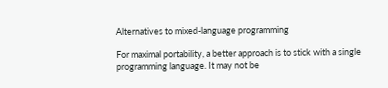Alternatives to mixed-language programming

For maximal portability, a better approach is to stick with a single programming language. It may not be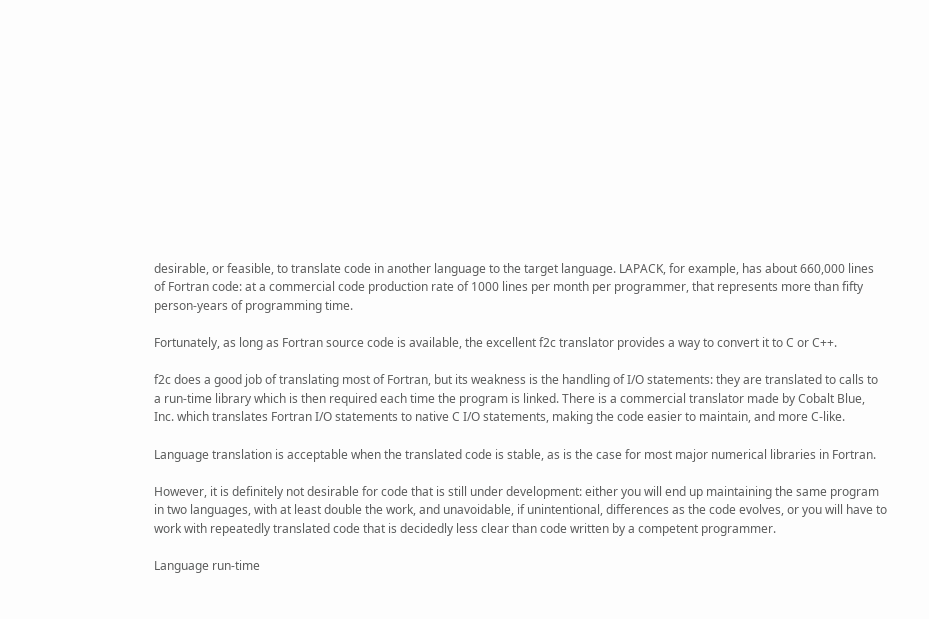desirable, or feasible, to translate code in another language to the target language. LAPACK, for example, has about 660,000 lines of Fortran code: at a commercial code production rate of 1000 lines per month per programmer, that represents more than fifty person-years of programming time.

Fortunately, as long as Fortran source code is available, the excellent f2c translator provides a way to convert it to C or C++.

f2c does a good job of translating most of Fortran, but its weakness is the handling of I/O statements: they are translated to calls to a run-time library which is then required each time the program is linked. There is a commercial translator made by Cobalt Blue, Inc. which translates Fortran I/O statements to native C I/O statements, making the code easier to maintain, and more C-like.

Language translation is acceptable when the translated code is stable, as is the case for most major numerical libraries in Fortran.

However, it is definitely not desirable for code that is still under development: either you will end up maintaining the same program in two languages, with at least double the work, and unavoidable, if unintentional, differences as the code evolves, or you will have to work with repeatedly translated code that is decidedly less clear than code written by a competent programmer.

Language run-time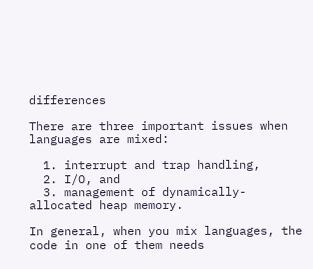differences

There are three important issues when languages are mixed:

  1. interrupt and trap handling,
  2. I/O, and
  3. management of dynamically-allocated heap memory.

In general, when you mix languages, the code in one of them needs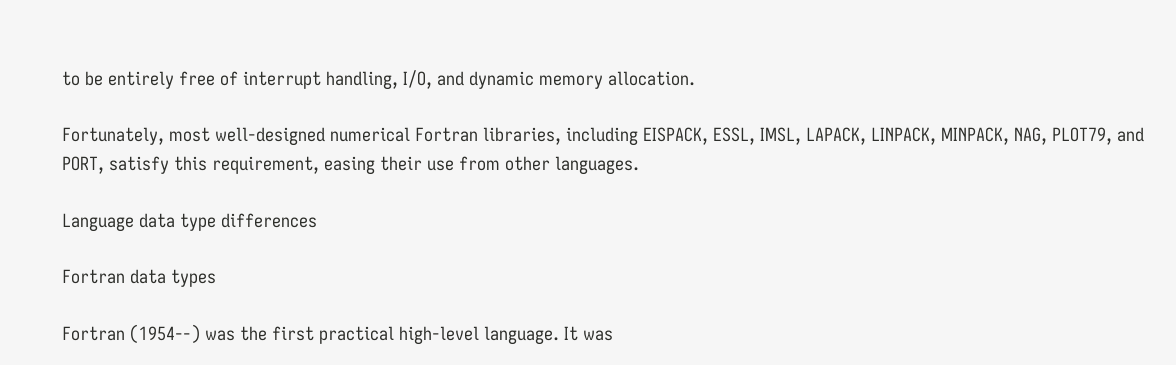to be entirely free of interrupt handling, I/O, and dynamic memory allocation.

Fortunately, most well-designed numerical Fortran libraries, including EISPACK, ESSL, IMSL, LAPACK, LINPACK, MINPACK, NAG, PLOT79, and PORT, satisfy this requirement, easing their use from other languages.

Language data type differences

Fortran data types

Fortran (1954--) was the first practical high-level language. It was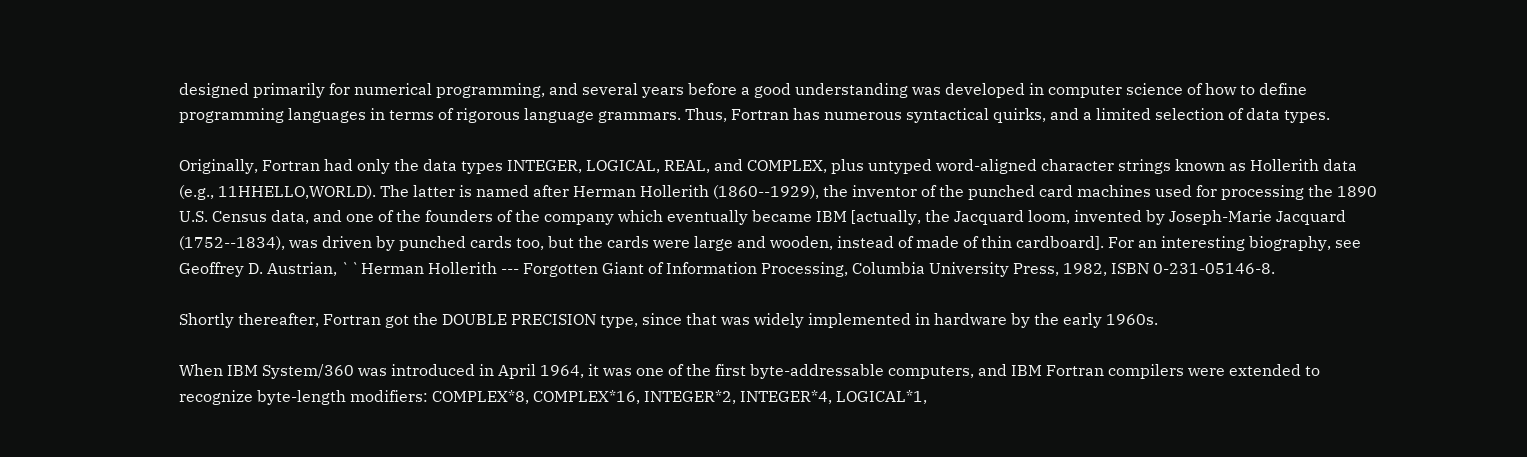designed primarily for numerical programming, and several years before a good understanding was developed in computer science of how to define programming languages in terms of rigorous language grammars. Thus, Fortran has numerous syntactical quirks, and a limited selection of data types.

Originally, Fortran had only the data types INTEGER, LOGICAL, REAL, and COMPLEX, plus untyped word-aligned character strings known as Hollerith data (e.g., 11HHELLO,WORLD). The latter is named after Herman Hollerith (1860--1929), the inventor of the punched card machines used for processing the 1890 U.S. Census data, and one of the founders of the company which eventually became IBM [actually, the Jacquard loom, invented by Joseph-Marie Jacquard (1752--1834), was driven by punched cards too, but the cards were large and wooden, instead of made of thin cardboard]. For an interesting biography, see Geoffrey D. Austrian, ``Herman Hollerith --- Forgotten Giant of Information Processing, Columbia University Press, 1982, ISBN 0-231-05146-8.

Shortly thereafter, Fortran got the DOUBLE PRECISION type, since that was widely implemented in hardware by the early 1960s.

When IBM System/360 was introduced in April 1964, it was one of the first byte-addressable computers, and IBM Fortran compilers were extended to recognize byte-length modifiers: COMPLEX*8, COMPLEX*16, INTEGER*2, INTEGER*4, LOGICAL*1,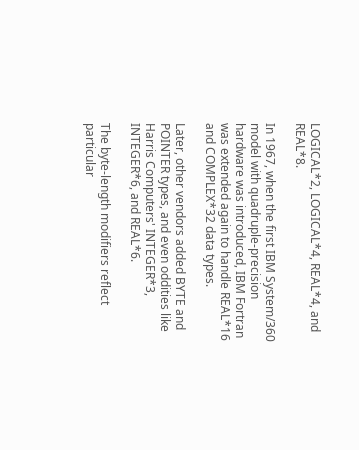LOGICAL*2, LOGICAL*4, REAL*4, and REAL*8.

In 1967, when the first IBM System/360 model with quadruple-precision hardware was introduced, IBM Fortran was extended again to handle REAL*16 and COMPLEX*32 data types.

Later, other vendors added BYTE and POINTER types, and even oddities like Harris Computers' INTEGER*3, INTEGER*6, and REAL*6.

The byte-length modifiers reflect particular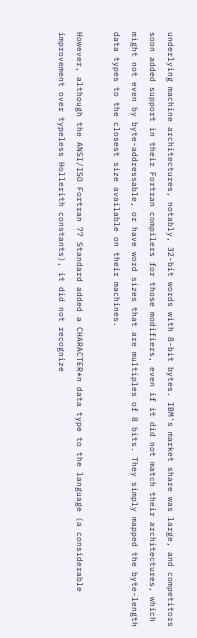underlying machine architectures, notably, 32-bit words with 8-bit bytes. IBM's market share was large, and competitors soon added support in their Fortran compilers for those modifiers, even if it did not match their architectures, which might not even by byte-addressable, or have word sizes that are multiples of 8 bits. They simply mapped the byte-length data types to the closest size available on their machines.

However, although the ANSI/ISO Fortran 77 Standard added a CHARACTER*n data type to the language (a considerable improvement over typeless Hollerith constants), it did not recognize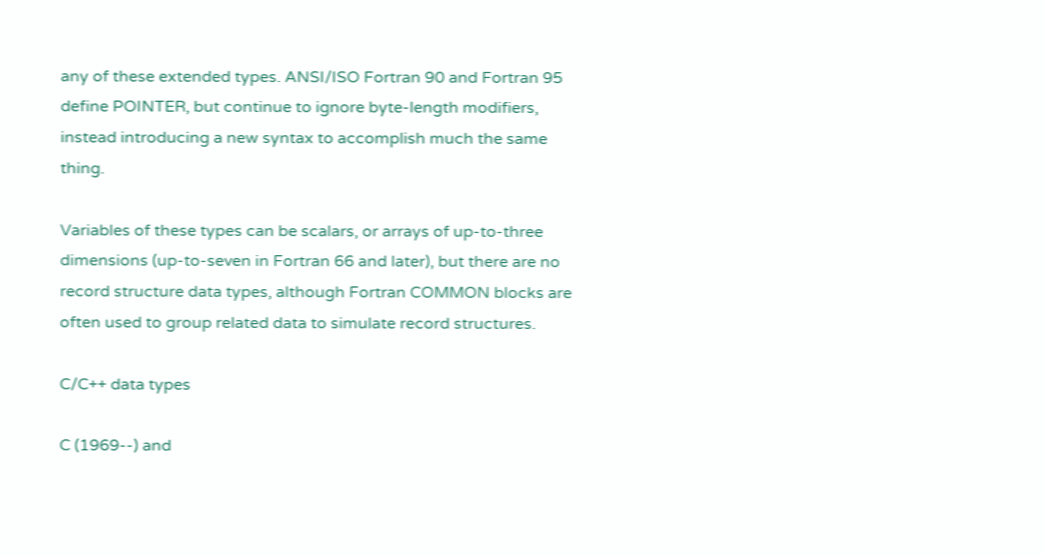any of these extended types. ANSI/ISO Fortran 90 and Fortran 95 define POINTER, but continue to ignore byte-length modifiers, instead introducing a new syntax to accomplish much the same thing.

Variables of these types can be scalars, or arrays of up-to-three dimensions (up-to-seven in Fortran 66 and later), but there are no record structure data types, although Fortran COMMON blocks are often used to group related data to simulate record structures.

C/C++ data types

C (1969--) and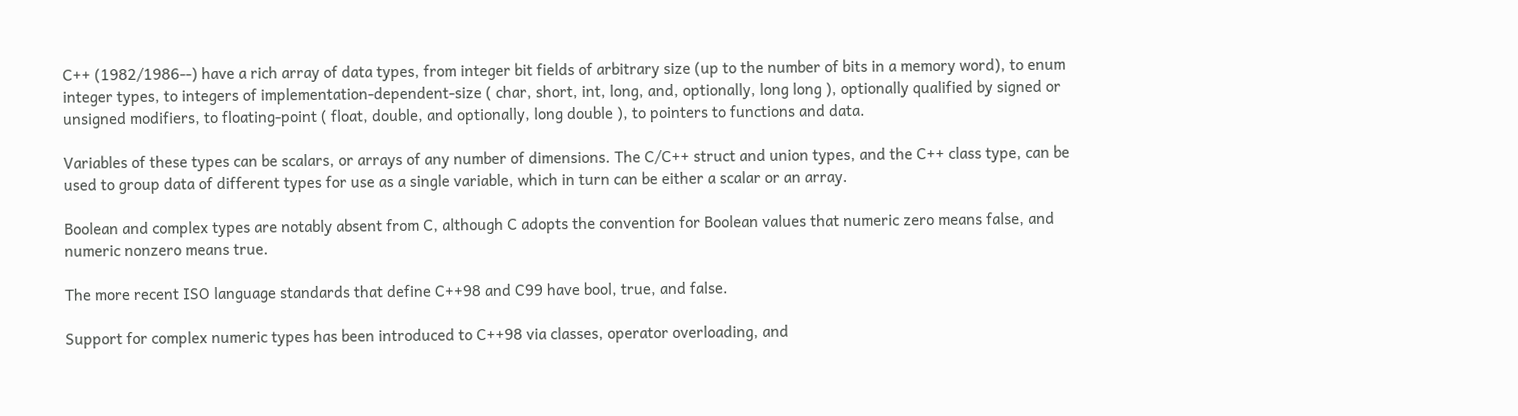C++ (1982/1986--) have a rich array of data types, from integer bit fields of arbitrary size (up to the number of bits in a memory word), to enum integer types, to integers of implementation-dependent-size ( char, short, int, long, and, optionally, long long ), optionally qualified by signed or unsigned modifiers, to floating-point ( float, double, and optionally, long double ), to pointers to functions and data.

Variables of these types can be scalars, or arrays of any number of dimensions. The C/C++ struct and union types, and the C++ class type, can be used to group data of different types for use as a single variable, which in turn can be either a scalar or an array.

Boolean and complex types are notably absent from C, although C adopts the convention for Boolean values that numeric zero means false, and numeric nonzero means true.

The more recent ISO language standards that define C++98 and C99 have bool, true, and false.

Support for complex numeric types has been introduced to C++98 via classes, operator overloading, and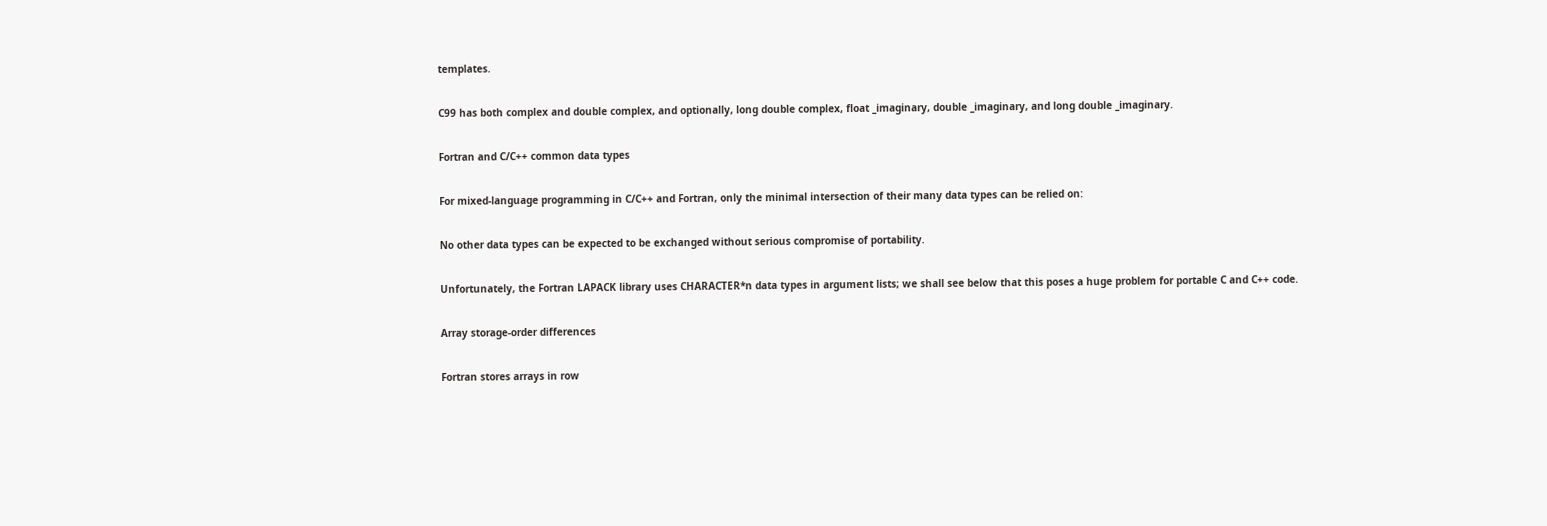templates.

C99 has both complex and double complex, and optionally, long double complex, float _imaginary, double _imaginary, and long double _imaginary.

Fortran and C/C++ common data types

For mixed-language programming in C/C++ and Fortran, only the minimal intersection of their many data types can be relied on:

No other data types can be expected to be exchanged without serious compromise of portability.

Unfortunately, the Fortran LAPACK library uses CHARACTER*n data types in argument lists; we shall see below that this poses a huge problem for portable C and C++ code.

Array storage-order differences

Fortran stores arrays in row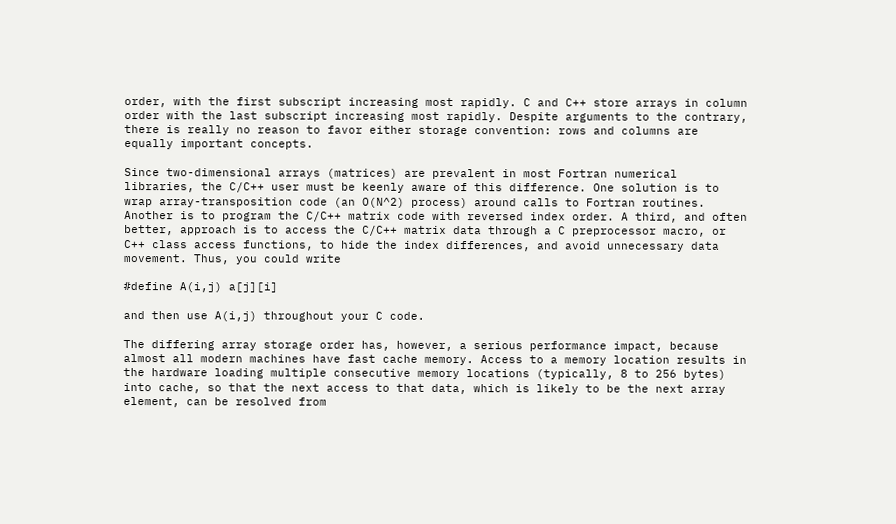order, with the first subscript increasing most rapidly. C and C++ store arrays in column order with the last subscript increasing most rapidly. Despite arguments to the contrary, there is really no reason to favor either storage convention: rows and columns are equally important concepts.

Since two-dimensional arrays (matrices) are prevalent in most Fortran numerical libraries, the C/C++ user must be keenly aware of this difference. One solution is to wrap array-transposition code (an O(N^2) process) around calls to Fortran routines. Another is to program the C/C++ matrix code with reversed index order. A third, and often better, approach is to access the C/C++ matrix data through a C preprocessor macro, or C++ class access functions, to hide the index differences, and avoid unnecessary data movement. Thus, you could write

#define A(i,j) a[j][i]

and then use A(i,j) throughout your C code.

The differing array storage order has, however, a serious performance impact, because almost all modern machines have fast cache memory. Access to a memory location results in the hardware loading multiple consecutive memory locations (typically, 8 to 256 bytes) into cache, so that the next access to that data, which is likely to be the next array element, can be resolved from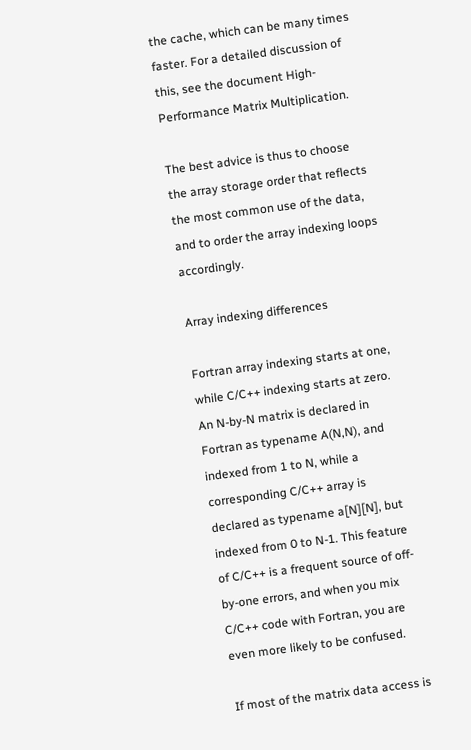the cache, which can be many times faster. For a detailed discussion of this, see the document High-Performance Matrix Multiplication.

The best advice is thus to choose the array storage order that reflects the most common use of the data, and to order the array indexing loops accordingly.

Array indexing differences

Fortran array indexing starts at one, while C/C++ indexing starts at zero. An N-by-N matrix is declared in Fortran as typename A(N,N), and indexed from 1 to N, while a corresponding C/C++ array is declared as typename a[N][N], but indexed from 0 to N-1. This feature of C/C++ is a frequent source of off-by-one errors, and when you mix C/C++ code with Fortran, you are even more likely to be confused.

If most of the matrix data access is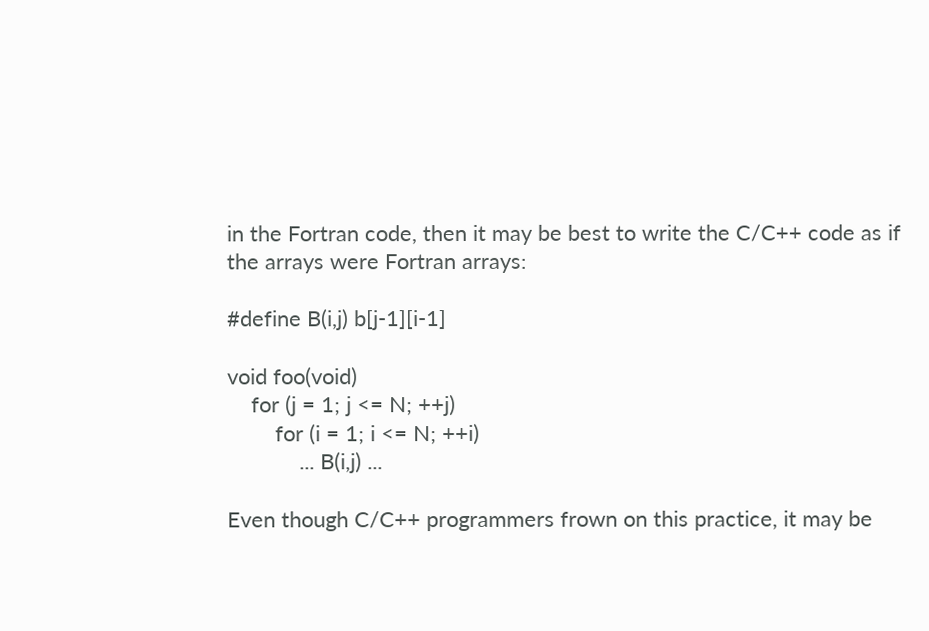in the Fortran code, then it may be best to write the C/C++ code as if the arrays were Fortran arrays:

#define B(i,j) b[j-1][i-1]

void foo(void)
    for (j = 1; j <= N; ++j)
        for (i = 1; i <= N; ++i)
            ... B(i,j) ...

Even though C/C++ programmers frown on this practice, it may be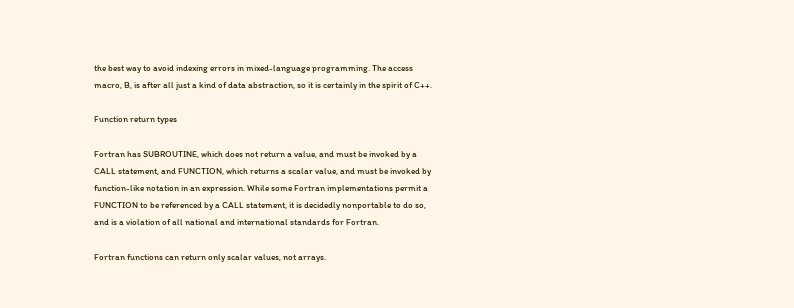the best way to avoid indexing errors in mixed-language programming. The access macro, B, is after all just a kind of data abstraction, so it is certainly in the spirit of C++.

Function return types

Fortran has SUBROUTINE, which does not return a value, and must be invoked by a CALL statement, and FUNCTION, which returns a scalar value, and must be invoked by function-like notation in an expression. While some Fortran implementations permit a FUNCTION to be referenced by a CALL statement, it is decidedly nonportable to do so, and is a violation of all national and international standards for Fortran.

Fortran functions can return only scalar values, not arrays.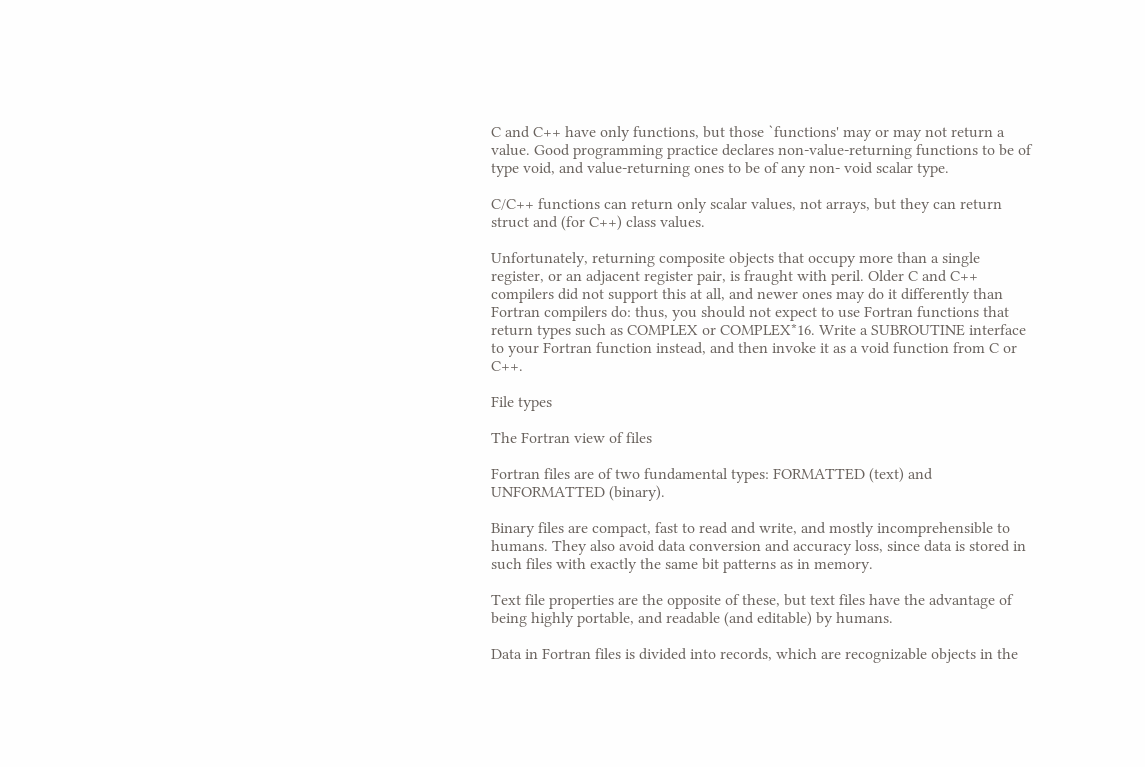C and C++ have only functions, but those `functions' may or may not return a value. Good programming practice declares non-value-returning functions to be of type void, and value-returning ones to be of any non- void scalar type.

C/C++ functions can return only scalar values, not arrays, but they can return struct and (for C++) class values.

Unfortunately, returning composite objects that occupy more than a single register, or an adjacent register pair, is fraught with peril. Older C and C++ compilers did not support this at all, and newer ones may do it differently than Fortran compilers do: thus, you should not expect to use Fortran functions that return types such as COMPLEX or COMPLEX*16. Write a SUBROUTINE interface to your Fortran function instead, and then invoke it as a void function from C or C++.

File types

The Fortran view of files

Fortran files are of two fundamental types: FORMATTED (text) and UNFORMATTED (binary).

Binary files are compact, fast to read and write, and mostly incomprehensible to humans. They also avoid data conversion and accuracy loss, since data is stored in such files with exactly the same bit patterns as in memory.

Text file properties are the opposite of these, but text files have the advantage of being highly portable, and readable (and editable) by humans.

Data in Fortran files is divided into records, which are recognizable objects in the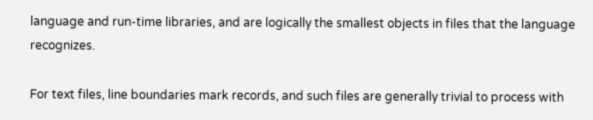language and run-time libraries, and are logically the smallest objects in files that the language recognizes.

For text files, line boundaries mark records, and such files are generally trivial to process with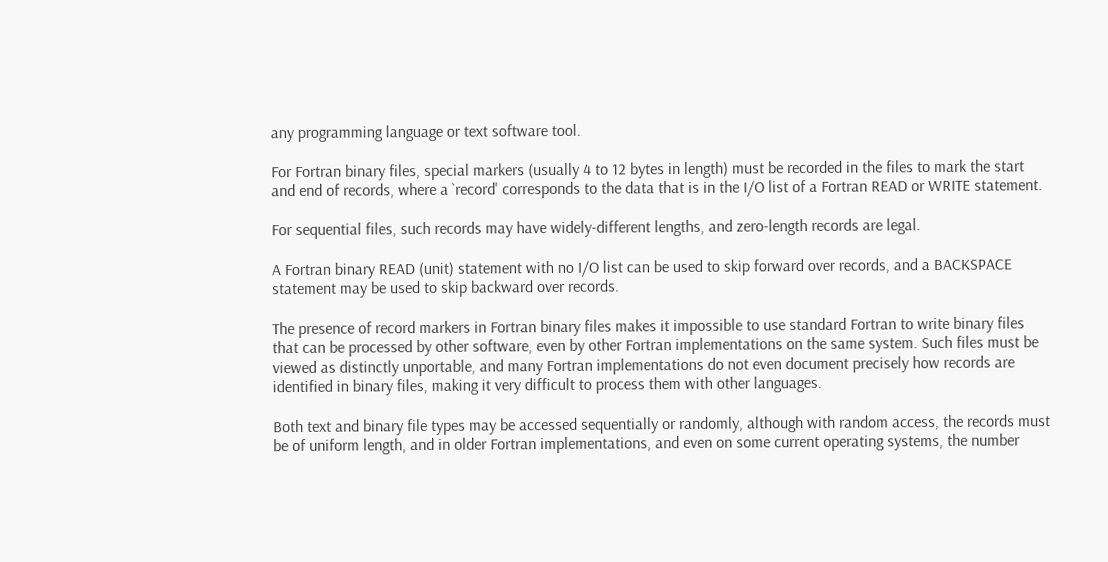any programming language or text software tool.

For Fortran binary files, special markers (usually 4 to 12 bytes in length) must be recorded in the files to mark the start and end of records, where a `record' corresponds to the data that is in the I/O list of a Fortran READ or WRITE statement.

For sequential files, such records may have widely-different lengths, and zero-length records are legal.

A Fortran binary READ (unit) statement with no I/O list can be used to skip forward over records, and a BACKSPACE statement may be used to skip backward over records.

The presence of record markers in Fortran binary files makes it impossible to use standard Fortran to write binary files that can be processed by other software, even by other Fortran implementations on the same system. Such files must be viewed as distinctly unportable, and many Fortran implementations do not even document precisely how records are identified in binary files, making it very difficult to process them with other languages.

Both text and binary file types may be accessed sequentially or randomly, although with random access, the records must be of uniform length, and in older Fortran implementations, and even on some current operating systems, the number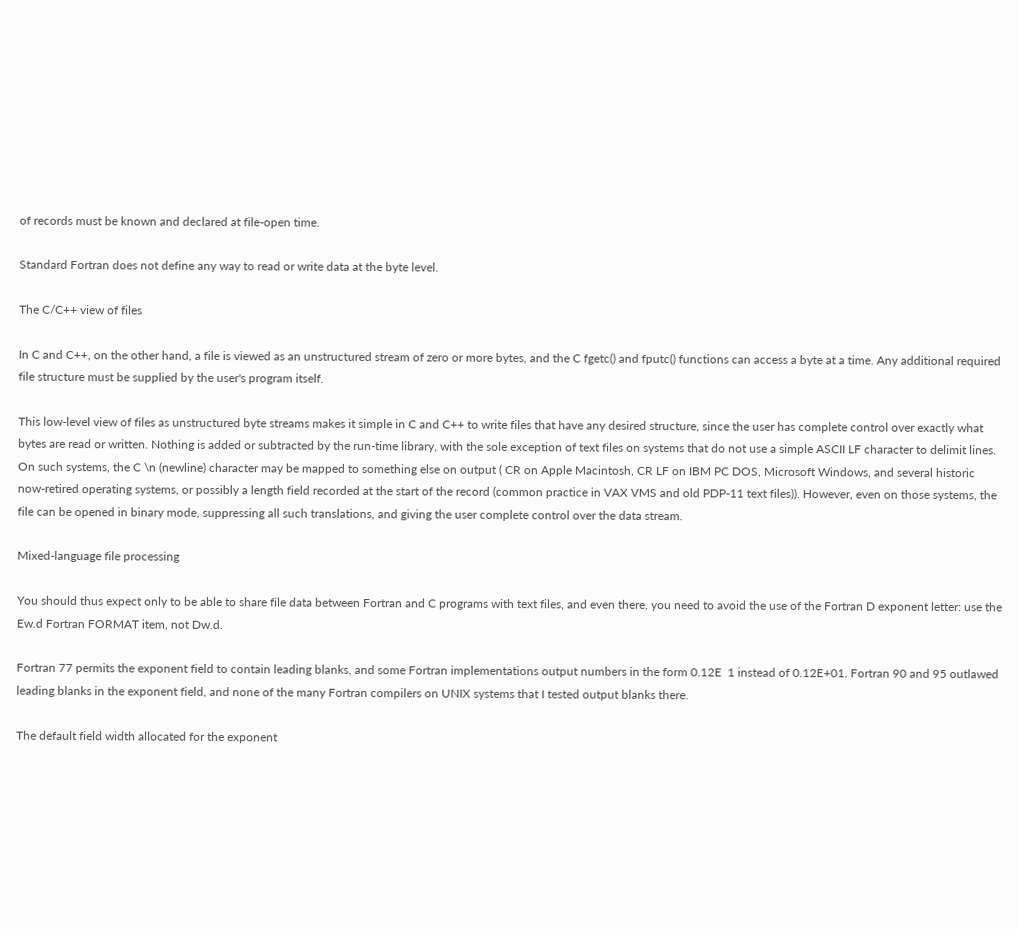of records must be known and declared at file-open time.

Standard Fortran does not define any way to read or write data at the byte level.

The C/C++ view of files

In C and C++, on the other hand, a file is viewed as an unstructured stream of zero or more bytes, and the C fgetc() and fputc() functions can access a byte at a time. Any additional required file structure must be supplied by the user's program itself.

This low-level view of files as unstructured byte streams makes it simple in C and C++ to write files that have any desired structure, since the user has complete control over exactly what bytes are read or written. Nothing is added or subtracted by the run-time library, with the sole exception of text files on systems that do not use a simple ASCII LF character to delimit lines. On such systems, the C \n (newline) character may be mapped to something else on output ( CR on Apple Macintosh, CR LF on IBM PC DOS, Microsoft Windows, and several historic now-retired operating systems, or possibly a length field recorded at the start of the record (common practice in VAX VMS and old PDP-11 text files)). However, even on those systems, the file can be opened in binary mode, suppressing all such translations, and giving the user complete control over the data stream.

Mixed-language file processing

You should thus expect only to be able to share file data between Fortran and C programs with text files, and even there, you need to avoid the use of the Fortran D exponent letter: use the Ew.d Fortran FORMAT item, not Dw.d.

Fortran 77 permits the exponent field to contain leading blanks, and some Fortran implementations output numbers in the form 0.12E  1 instead of 0.12E+01. Fortran 90 and 95 outlawed leading blanks in the exponent field, and none of the many Fortran compilers on UNIX systems that I tested output blanks there.

The default field width allocated for the exponent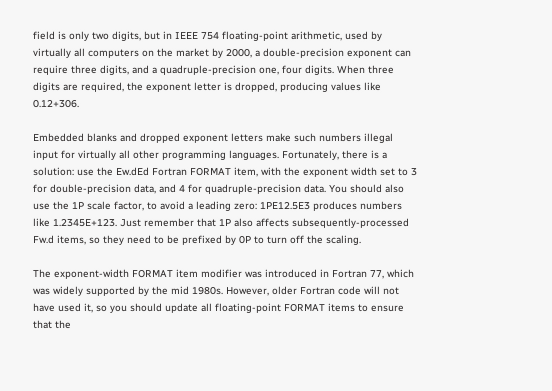field is only two digits, but in IEEE 754 floating-point arithmetic, used by virtually all computers on the market by 2000, a double-precision exponent can require three digits, and a quadruple-precision one, four digits. When three digits are required, the exponent letter is dropped, producing values like 0.12+306.

Embedded blanks and dropped exponent letters make such numbers illegal input for virtually all other programming languages. Fortunately, there is a solution: use the Ew.dEd Fortran FORMAT item, with the exponent width set to 3 for double-precision data, and 4 for quadruple-precision data. You should also use the 1P scale factor, to avoid a leading zero: 1PE12.5E3 produces numbers like 1.2345E+123. Just remember that 1P also affects subsequently-processed Fw.d items, so they need to be prefixed by 0P to turn off the scaling.

The exponent-width FORMAT item modifier was introduced in Fortran 77, which was widely supported by the mid 1980s. However, older Fortran code will not have used it, so you should update all floating-point FORMAT items to ensure that the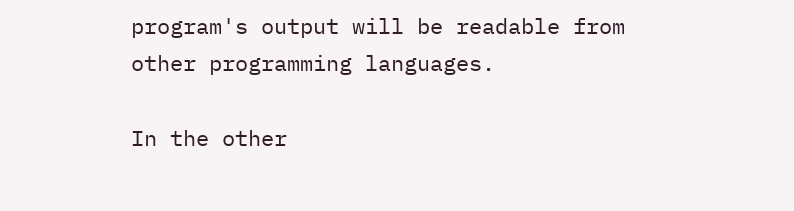program's output will be readable from other programming languages.

In the other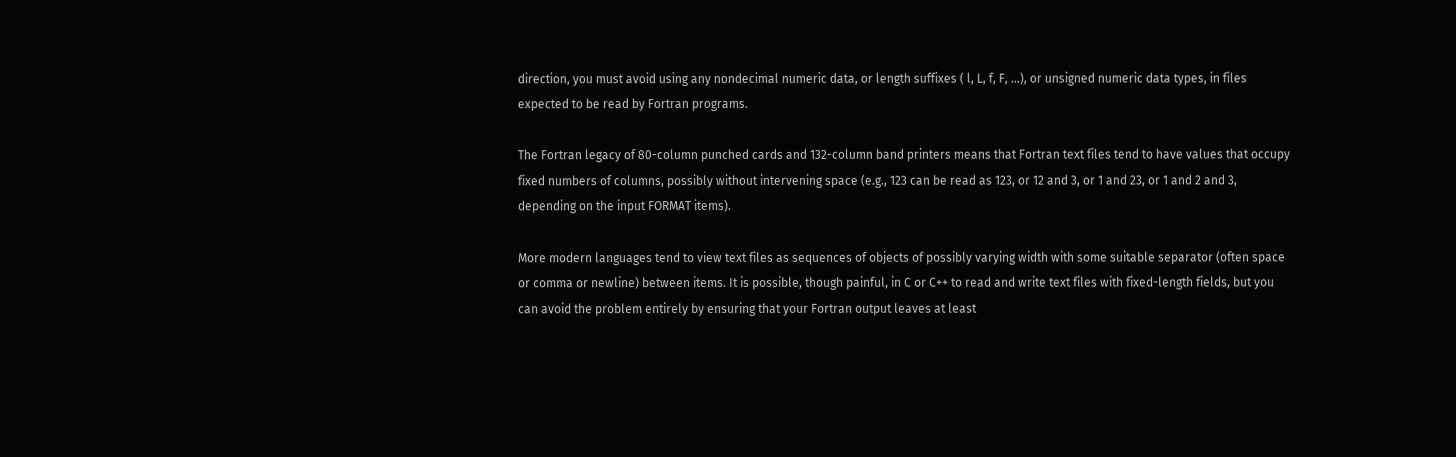direction, you must avoid using any nondecimal numeric data, or length suffixes ( l, L, f, F, ...), or unsigned numeric data types, in files expected to be read by Fortran programs.

The Fortran legacy of 80-column punched cards and 132-column band printers means that Fortran text files tend to have values that occupy fixed numbers of columns, possibly without intervening space (e.g., 123 can be read as 123, or 12 and 3, or 1 and 23, or 1 and 2 and 3, depending on the input FORMAT items).

More modern languages tend to view text files as sequences of objects of possibly varying width with some suitable separator (often space or comma or newline) between items. It is possible, though painful, in C or C++ to read and write text files with fixed-length fields, but you can avoid the problem entirely by ensuring that your Fortran output leaves at least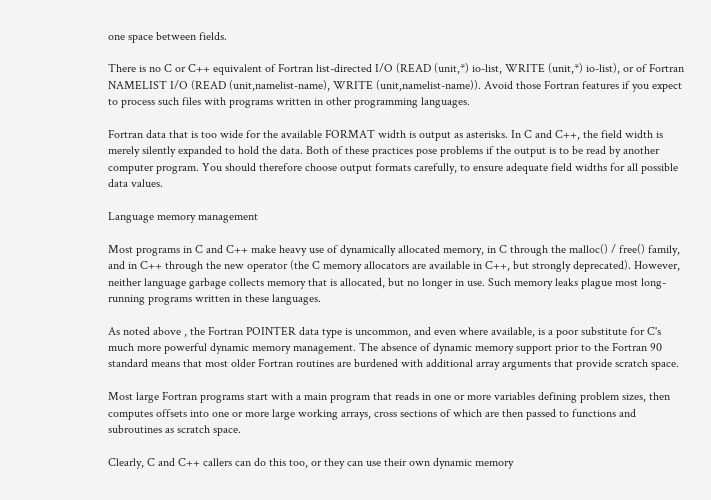one space between fields.

There is no C or C++ equivalent of Fortran list-directed I/O (READ (unit,*) io-list, WRITE (unit,*) io-list), or of Fortran NAMELIST I/O (READ (unit,namelist-name), WRITE (unit,namelist-name)). Avoid those Fortran features if you expect to process such files with programs written in other programming languages.

Fortran data that is too wide for the available FORMAT width is output as asterisks. In C and C++, the field width is merely silently expanded to hold the data. Both of these practices pose problems if the output is to be read by another computer program. You should therefore choose output formats carefully, to ensure adequate field widths for all possible data values.

Language memory management

Most programs in C and C++ make heavy use of dynamically allocated memory, in C through the malloc() / free() family, and in C++ through the new operator (the C memory allocators are available in C++, but strongly deprecated). However, neither language garbage collects memory that is allocated, but no longer in use. Such memory leaks plague most long-running programs written in these languages.

As noted above , the Fortran POINTER data type is uncommon, and even where available, is a poor substitute for C's much more powerful dynamic memory management. The absence of dynamic memory support prior to the Fortran 90 standard means that most older Fortran routines are burdened with additional array arguments that provide scratch space.

Most large Fortran programs start with a main program that reads in one or more variables defining problem sizes, then computes offsets into one or more large working arrays, cross sections of which are then passed to functions and subroutines as scratch space.

Clearly, C and C++ callers can do this too, or they can use their own dynamic memory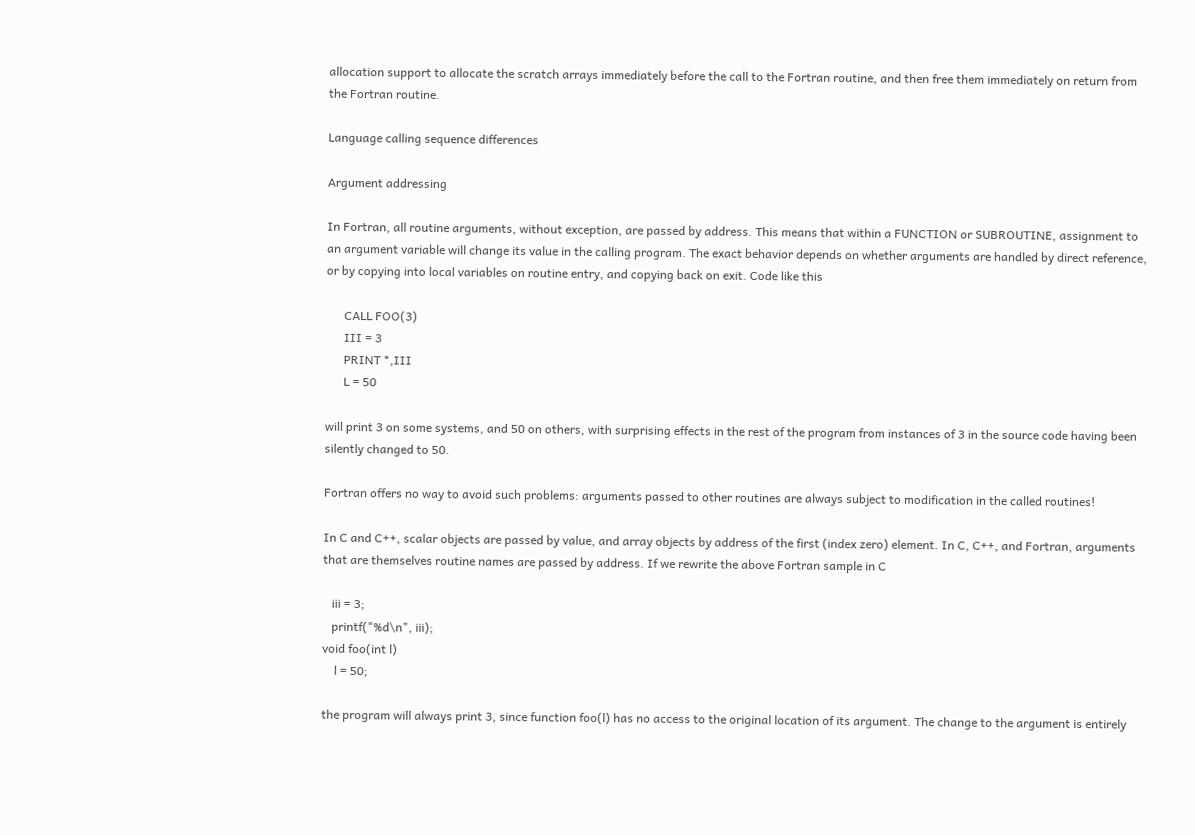allocation support to allocate the scratch arrays immediately before the call to the Fortran routine, and then free them immediately on return from the Fortran routine.

Language calling sequence differences

Argument addressing

In Fortran, all routine arguments, without exception, are passed by address. This means that within a FUNCTION or SUBROUTINE, assignment to an argument variable will change its value in the calling program. The exact behavior depends on whether arguments are handled by direct reference, or by copying into local variables on routine entry, and copying back on exit. Code like this

      CALL FOO(3)
      III = 3
      PRINT *,III
      L = 50

will print 3 on some systems, and 50 on others, with surprising effects in the rest of the program from instances of 3 in the source code having been silently changed to 50.

Fortran offers no way to avoid such problems: arguments passed to other routines are always subject to modification in the called routines!

In C and C++, scalar objects are passed by value, and array objects by address of the first (index zero) element. In C, C++, and Fortran, arguments that are themselves routine names are passed by address. If we rewrite the above Fortran sample in C

   iii = 3;
   printf("%d\n", iii);
void foo(int l)
    l = 50;

the program will always print 3, since function foo(l) has no access to the original location of its argument. The change to the argument is entirely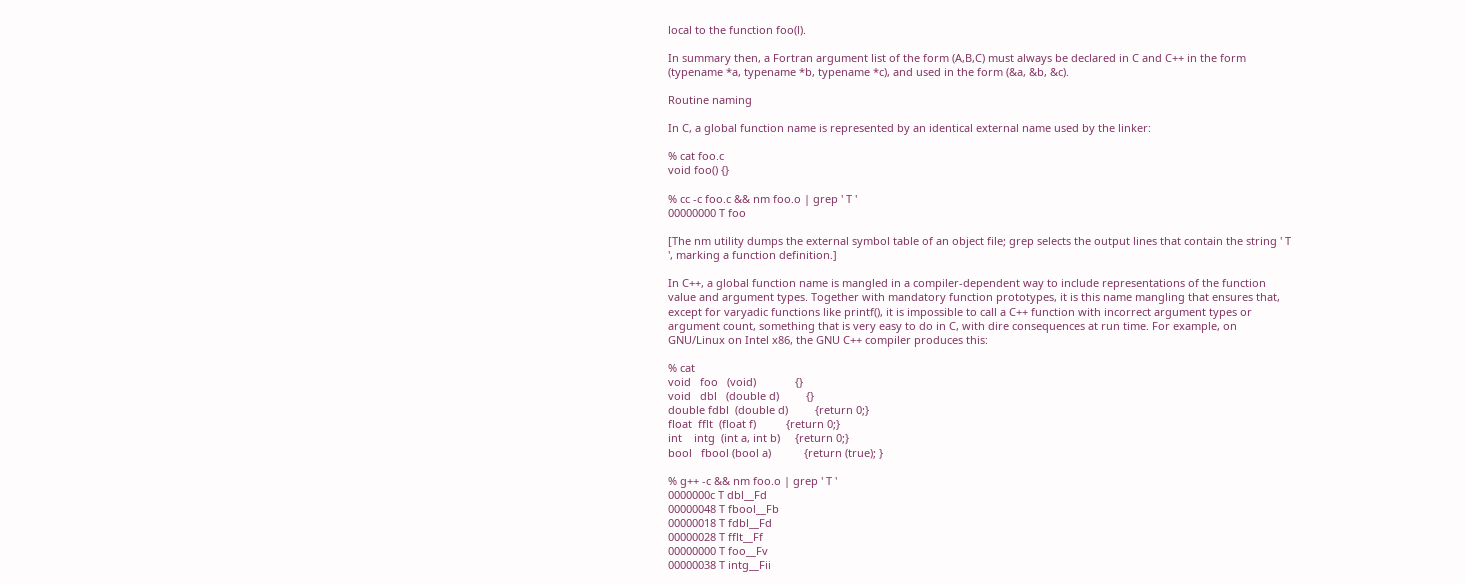local to the function foo(l).

In summary then, a Fortran argument list of the form (A,B,C) must always be declared in C and C++ in the form (typename *a, typename *b, typename *c), and used in the form (&a, &b, &c).

Routine naming

In C, a global function name is represented by an identical external name used by the linker:

% cat foo.c
void foo() {}

% cc -c foo.c && nm foo.o | grep ' T '
00000000 T foo

[The nm utility dumps the external symbol table of an object file; grep selects the output lines that contain the string ' T ', marking a function definition.]

In C++, a global function name is mangled in a compiler-dependent way to include representations of the function value and argument types. Together with mandatory function prototypes, it is this name mangling that ensures that, except for varyadic functions like printf(), it is impossible to call a C++ function with incorrect argument types or argument count, something that is very easy to do in C, with dire consequences at run time. For example, on GNU/Linux on Intel x86, the GNU C++ compiler produces this:

% cat
void   foo   (void)             {}
void   dbl   (double d)         {}
double fdbl  (double d)         {return 0;}
float  fflt  (float f)          {return 0;}
int    intg  (int a, int b)     {return 0;}
bool   fbool (bool a)           {return (true); }

% g++ -c && nm foo.o | grep ' T '
0000000c T dbl__Fd
00000048 T fbool__Fb
00000018 T fdbl__Fd
00000028 T fflt__Ff
00000000 T foo__Fv
00000038 T intg__Fii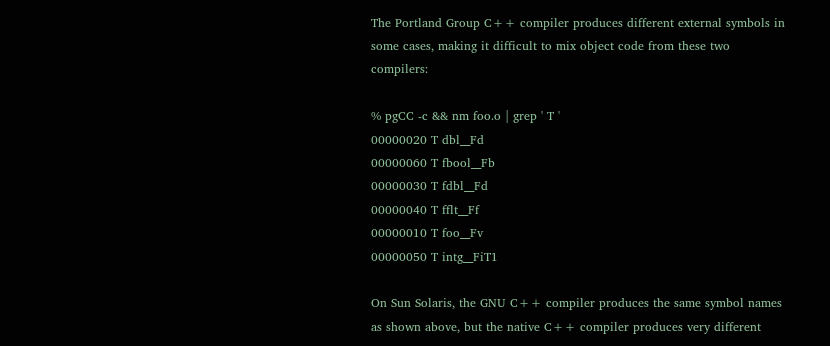The Portland Group C++ compiler produces different external symbols in some cases, making it difficult to mix object code from these two compilers:

% pgCC -c && nm foo.o | grep ' T '
00000020 T dbl__Fd
00000060 T fbool__Fb
00000030 T fdbl__Fd
00000040 T fflt__Ff
00000010 T foo__Fv
00000050 T intg__FiT1

On Sun Solaris, the GNU C++ compiler produces the same symbol names as shown above, but the native C++ compiler produces very different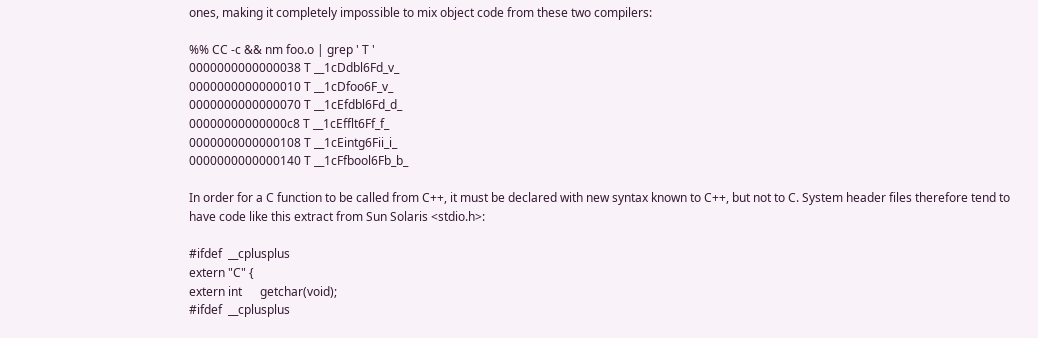ones, making it completely impossible to mix object code from these two compilers:

%% CC -c && nm foo.o | grep ' T '
0000000000000038 T __1cDdbl6Fd_v_
0000000000000010 T __1cDfoo6F_v_
0000000000000070 T __1cEfdbl6Fd_d_
00000000000000c8 T __1cEfflt6Ff_f_
0000000000000108 T __1cEintg6Fii_i_
0000000000000140 T __1cFfbool6Fb_b_

In order for a C function to be called from C++, it must be declared with new syntax known to C++, but not to C. System header files therefore tend to have code like this extract from Sun Solaris <stdio.h>:

#ifdef  __cplusplus
extern "C" {
extern int      getchar(void);
#ifdef  __cplusplus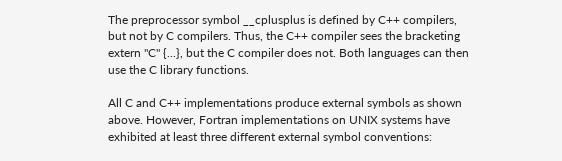The preprocessor symbol __cplusplus is defined by C++ compilers, but not by C compilers. Thus, the C++ compiler sees the bracketing extern "C" {...}, but the C compiler does not. Both languages can then use the C library functions.

All C and C++ implementations produce external symbols as shown above. However, Fortran implementations on UNIX systems have exhibited at least three different external symbol conventions: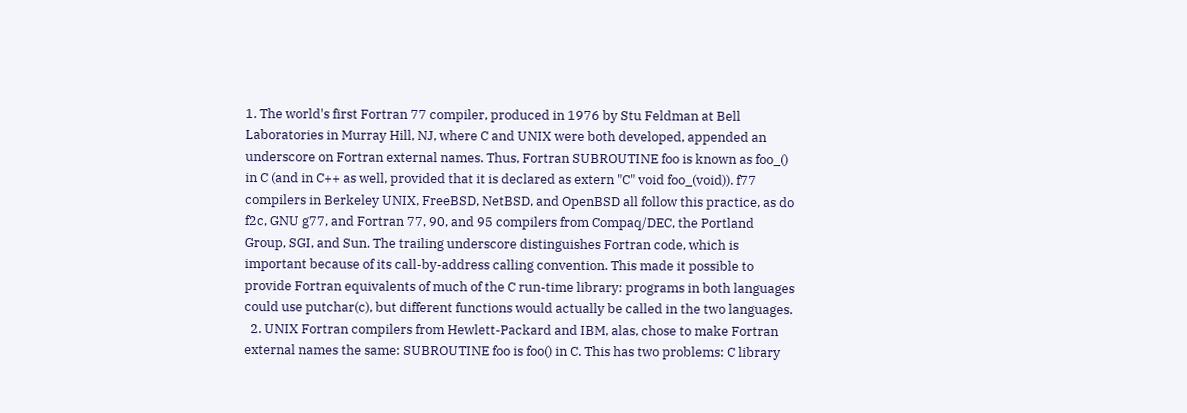1. The world's first Fortran 77 compiler, produced in 1976 by Stu Feldman at Bell Laboratories in Murray Hill, NJ, where C and UNIX were both developed, appended an underscore on Fortran external names. Thus, Fortran SUBROUTINE foo is known as foo_() in C (and in C++ as well, provided that it is declared as extern "C" void foo_(void)). f77 compilers in Berkeley UNIX, FreeBSD, NetBSD, and OpenBSD all follow this practice, as do f2c, GNU g77, and Fortran 77, 90, and 95 compilers from Compaq/DEC, the Portland Group, SGI, and Sun. The trailing underscore distinguishes Fortran code, which is important because of its call-by-address calling convention. This made it possible to provide Fortran equivalents of much of the C run-time library: programs in both languages could use putchar(c), but different functions would actually be called in the two languages.
  2. UNIX Fortran compilers from Hewlett-Packard and IBM, alas, chose to make Fortran external names the same: SUBROUTINE foo is foo() in C. This has two problems: C library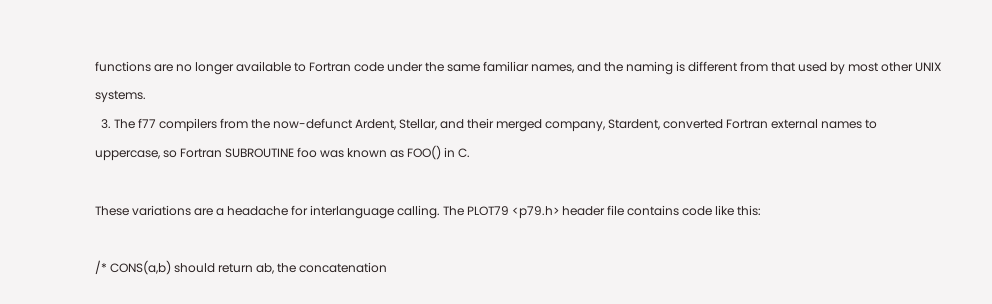functions are no longer available to Fortran code under the same familiar names, and the naming is different from that used by most other UNIX systems.
  3. The f77 compilers from the now-defunct Ardent, Stellar, and their merged company, Stardent, converted Fortran external names to uppercase, so Fortran SUBROUTINE foo was known as FOO() in C.

These variations are a headache for interlanguage calling. The PLOT79 <p79.h> header file contains code like this:

/* CONS(a,b) should return ab, the concatenation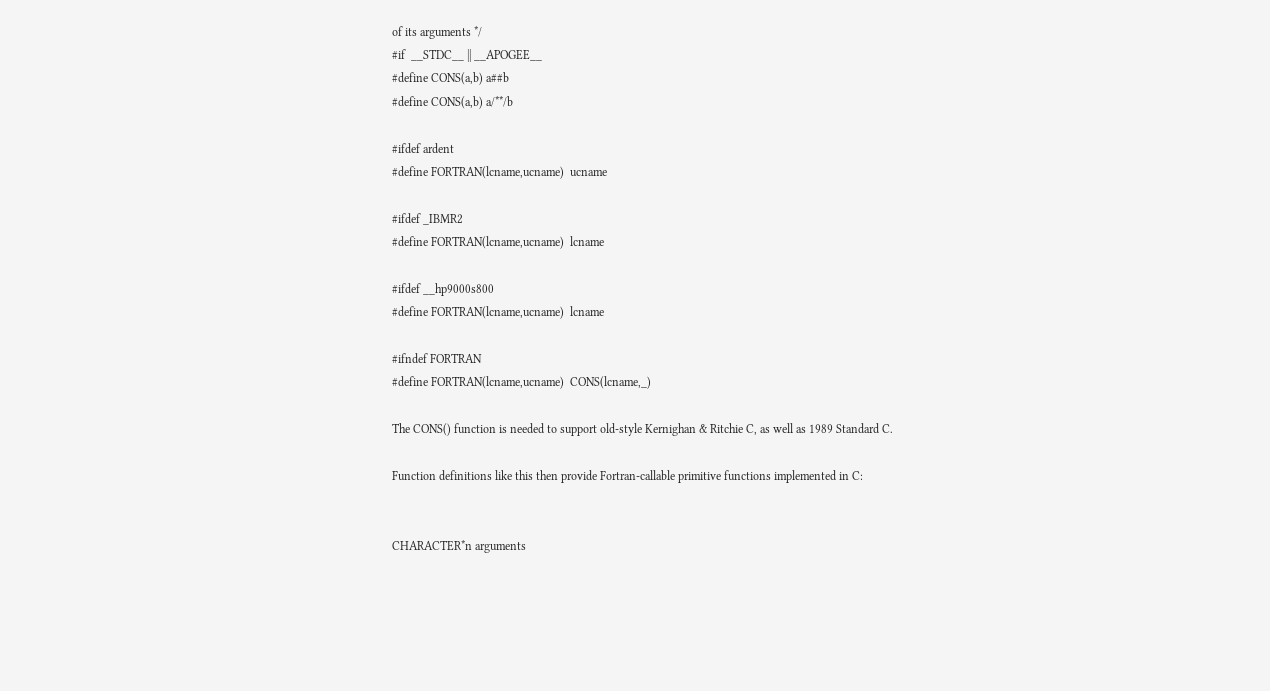of its arguments */
#if  __STDC__ || __APOGEE__
#define CONS(a,b) a##b
#define CONS(a,b) a/**/b

#ifdef ardent
#define FORTRAN(lcname,ucname)  ucname

#ifdef _IBMR2
#define FORTRAN(lcname,ucname)  lcname

#ifdef __hp9000s800
#define FORTRAN(lcname,ucname)  lcname

#ifndef FORTRAN
#define FORTRAN(lcname,ucname)  CONS(lcname,_)

The CONS() function is needed to support old-style Kernighan & Ritchie C, as well as 1989 Standard C.

Function definitions like this then provide Fortran-callable primitive functions implemented in C:


CHARACTER*n arguments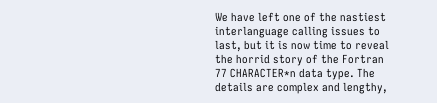We have left one of the nastiest interlanguage calling issues to last, but it is now time to reveal the horrid story of the Fortran 77 CHARACTER*n data type. The details are complex and lengthy,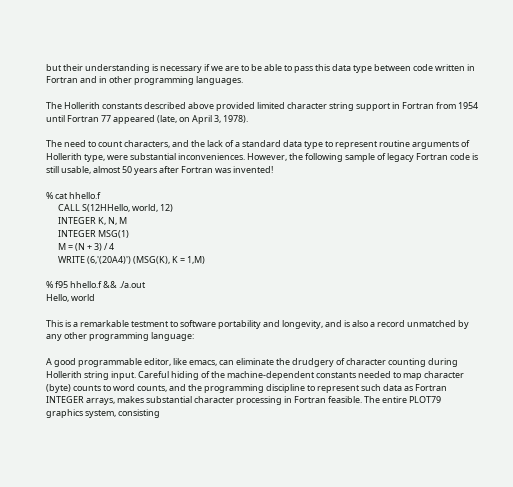but their understanding is necessary if we are to be able to pass this data type between code written in Fortran and in other programming languages.

The Hollerith constants described above provided limited character string support in Fortran from 1954 until Fortran 77 appeared (late, on April 3, 1978).

The need to count characters, and the lack of a standard data type to represent routine arguments of Hollerith type, were substantial inconveniences. However, the following sample of legacy Fortran code is still usable, almost 50 years after Fortran was invented!

% cat hhello.f
      CALL S(12HHello, world, 12)
      INTEGER K, N, M
      INTEGER MSG(1)
      M = (N + 3) / 4
      WRITE (6,'(20A4)') (MSG(K), K = 1,M)

% f95 hhello.f && ./a.out
Hello, world

This is a remarkable testment to software portability and longevity, and is also a record unmatched by any other programming language:

A good programmable editor, like emacs, can eliminate the drudgery of character counting during Hollerith string input. Careful hiding of the machine-dependent constants needed to map character (byte) counts to word counts, and the programming discipline to represent such data as Fortran INTEGER arrays, makes substantial character processing in Fortran feasible. The entire PLOT79 graphics system, consisting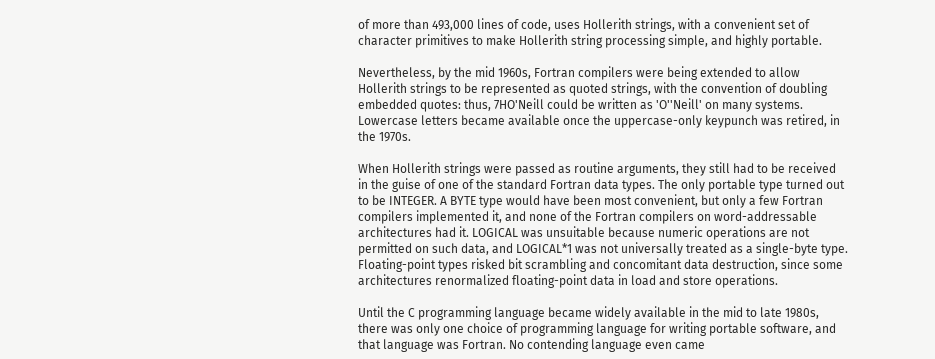of more than 493,000 lines of code, uses Hollerith strings, with a convenient set of character primitives to make Hollerith string processing simple, and highly portable.

Nevertheless, by the mid 1960s, Fortran compilers were being extended to allow Hollerith strings to be represented as quoted strings, with the convention of doubling embedded quotes: thus, 7HO'Neill could be written as 'O''Neill' on many systems. Lowercase letters became available once the uppercase-only keypunch was retired, in the 1970s.

When Hollerith strings were passed as routine arguments, they still had to be received in the guise of one of the standard Fortran data types. The only portable type turned out to be INTEGER. A BYTE type would have been most convenient, but only a few Fortran compilers implemented it, and none of the Fortran compilers on word-addressable architectures had it. LOGICAL was unsuitable because numeric operations are not permitted on such data, and LOGICAL*1 was not universally treated as a single-byte type. Floating-point types risked bit scrambling and concomitant data destruction, since some architectures renormalized floating-point data in load and store operations.

Until the C programming language became widely available in the mid to late 1980s, there was only one choice of programming language for writing portable software, and that language was Fortran. No contending language even came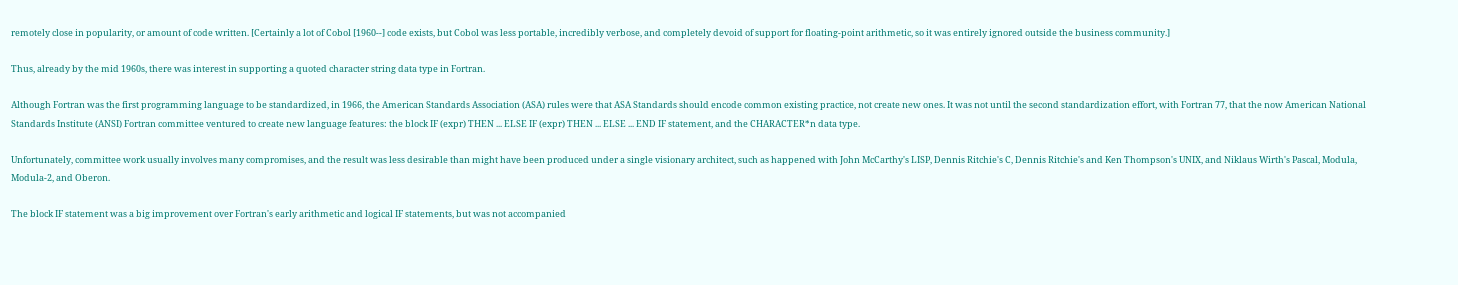remotely close in popularity, or amount of code written. [Certainly a lot of Cobol [1960--] code exists, but Cobol was less portable, incredibly verbose, and completely devoid of support for floating-point arithmetic, so it was entirely ignored outside the business community.]

Thus, already by the mid 1960s, there was interest in supporting a quoted character string data type in Fortran.

Although Fortran was the first programming language to be standardized, in 1966, the American Standards Association (ASA) rules were that ASA Standards should encode common existing practice, not create new ones. It was not until the second standardization effort, with Fortran 77, that the now American National Standards Institute (ANSI) Fortran committee ventured to create new language features: the block IF (expr) THEN ... ELSE IF (expr) THEN ... ELSE ... END IF statement, and the CHARACTER*n data type.

Unfortunately, committee work usually involves many compromises, and the result was less desirable than might have been produced under a single visionary architect, such as happened with John McCarthy's LISP, Dennis Ritchie's C, Dennis Ritchie's and Ken Thompson's UNIX, and Niklaus Wirth's Pascal, Modula, Modula-2, and Oberon.

The block IF statement was a big improvement over Fortran's early arithmetic and logical IF statements, but was not accompanied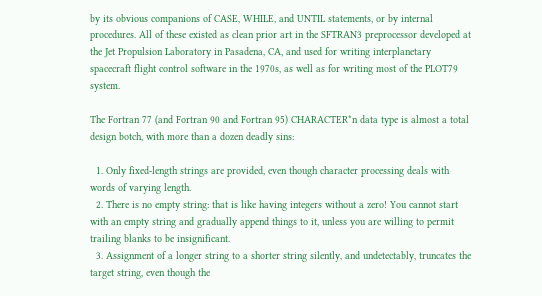by its obvious companions of CASE, WHILE, and UNTIL statements, or by internal procedures. All of these existed as clean prior art in the SFTRAN3 preprocessor developed at the Jet Propulsion Laboratory in Pasadena, CA, and used for writing interplanetary spacecraft flight control software in the 1970s, as well as for writing most of the PLOT79 system.

The Fortran 77 (and Fortran 90 and Fortran 95) CHARACTER*n data type is almost a total design botch, with more than a dozen deadly sins:

  1. Only fixed-length strings are provided, even though character processing deals with words of varying length.
  2. There is no empty string: that is like having integers without a zero! You cannot start with an empty string and gradually append things to it, unless you are willing to permit trailing blanks to be insignificant.
  3. Assignment of a longer string to a shorter string silently, and undetectably, truncates the target string, even though the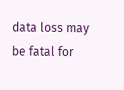data loss may be fatal for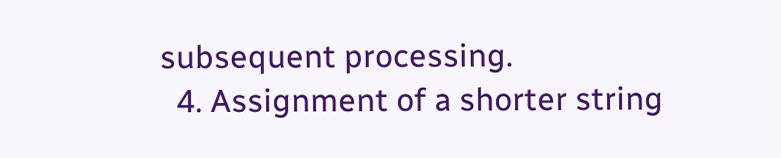subsequent processing.
  4. Assignment of a shorter string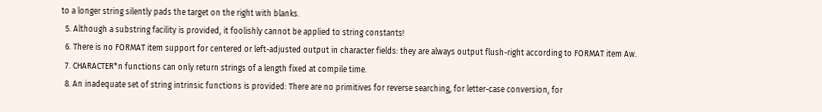to a longer string silently pads the target on the right with blanks.
  5. Although a substring facility is provided, it foolishly cannot be applied to string constants!
  6. There is no FORMAT item support for centered or left-adjusted output in character fields: they are always output flush-right according to FORMAT item Aw.
  7. CHARACTER*n functions can only return strings of a length fixed at compile time.
  8. An inadequate set of string intrinsic functions is provided: There are no primitives for reverse searching, for letter-case conversion, for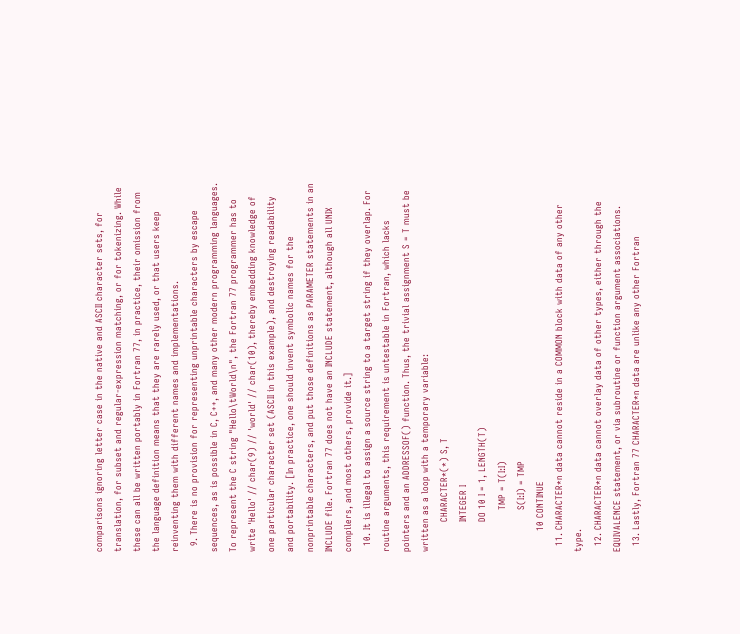comparisons ignoring letter case in the native and ASCII character sets, for translation, for subset and regular-expression matching, or for tokenizing. While these can all be written portably in Fortran 77, in practice, their omission from the language definition means that they are rarely used, or that users keep reinventing them with different names and implementations.
  9. There is no provision for representing unprintable characters by escape sequences, as is possible in C, C++, and many other modern programming languages. To represent the C string "Hello\tWorld\n", the Fortran 77 programmer has to write 'Hello' // char(9) // 'world' // char(10), thereby embedding knowledge of one particular character set (ASCII in this example), and destroying readability and portability. [In practice, one should invent symbolic names for the nonprintable characters, and put those definitions as PARAMETER statements in an INCLUDE file. Fortran 77 does not have an INCLUDE statement, although all UNIX compilers, and most others, provide it.]
  10. It is illegal to assign a source string to a target string if they overlap. For routine arguments, this requirement is untestable in Fortran, which lacks pointers and an ADDRESSOF() function. Thus, the trivial assignment S = T must be written as a loop with a temporary variable:
          CHARACTER*(*) S, T
          INTEGER I
          DO 10 I = 1, LENGTH(T)
              TMP = T(I:I)
              S(I:I) = TMP
       10 CONTINUE
  11. CHARACTER*n data cannot reside in a COMMON block with data of any other type.
  12. CHARACTER*n data cannot overlay data of other types, either through the EQUIVALENCE statement, or via subroutine or function argument associations.
  13. Lastly, Fortran 77 CHARACTER*n data are unlike any other Fortran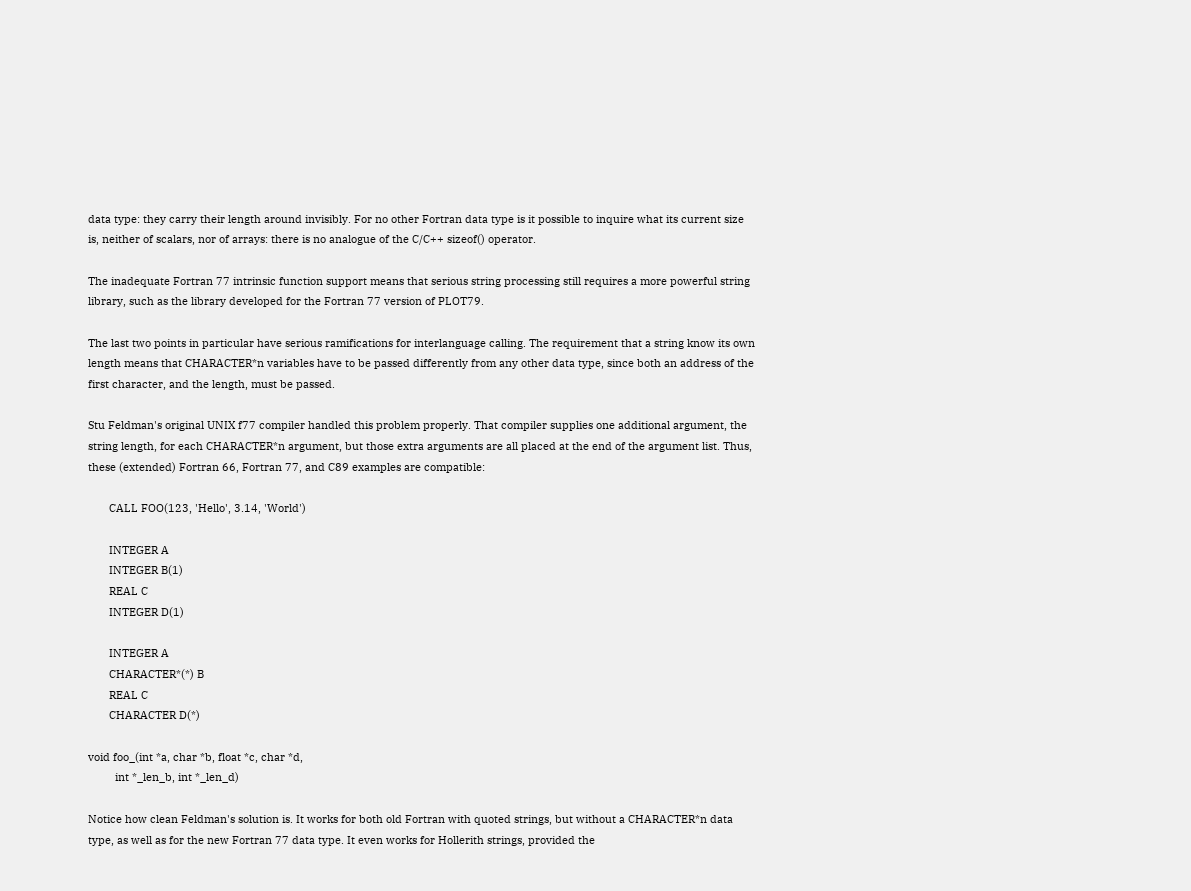data type: they carry their length around invisibly. For no other Fortran data type is it possible to inquire what its current size is, neither of scalars, nor of arrays: there is no analogue of the C/C++ sizeof() operator.

The inadequate Fortran 77 intrinsic function support means that serious string processing still requires a more powerful string library, such as the library developed for the Fortran 77 version of PLOT79.

The last two points in particular have serious ramifications for interlanguage calling. The requirement that a string know its own length means that CHARACTER*n variables have to be passed differently from any other data type, since both an address of the first character, and the length, must be passed.

Stu Feldman's original UNIX f77 compiler handled this problem properly. That compiler supplies one additional argument, the string length, for each CHARACTER*n argument, but those extra arguments are all placed at the end of the argument list. Thus, these (extended) Fortran 66, Fortran 77, and C89 examples are compatible:

       CALL FOO(123, 'Hello', 3.14, 'World')

       INTEGER A
       INTEGER B(1)
       REAL C
       INTEGER D(1)

       INTEGER A
       CHARACTER*(*) B
       REAL C
       CHARACTER D(*)

void foo_(int *a, char *b, float *c, char *d,
         int *_len_b, int *_len_d)

Notice how clean Feldman's solution is. It works for both old Fortran with quoted strings, but without a CHARACTER*n data type, as well as for the new Fortran 77 data type. It even works for Hollerith strings, provided the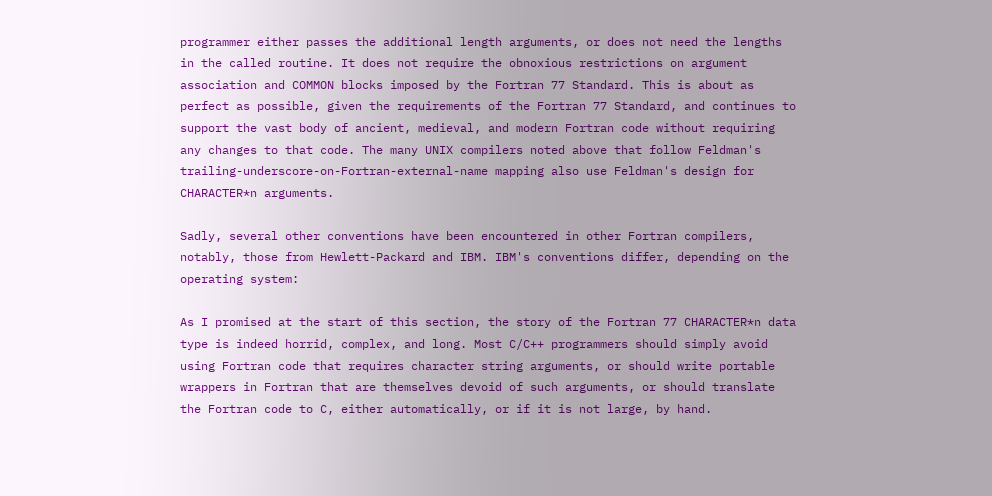programmer either passes the additional length arguments, or does not need the lengths in the called routine. It does not require the obnoxious restrictions on argument association and COMMON blocks imposed by the Fortran 77 Standard. This is about as perfect as possible, given the requirements of the Fortran 77 Standard, and continues to support the vast body of ancient, medieval, and modern Fortran code without requiring any changes to that code. The many UNIX compilers noted above that follow Feldman's trailing-underscore-on-Fortran-external-name mapping also use Feldman's design for CHARACTER*n arguments.

Sadly, several other conventions have been encountered in other Fortran compilers, notably, those from Hewlett-Packard and IBM. IBM's conventions differ, depending on the operating system:

As I promised at the start of this section, the story of the Fortran 77 CHARACTER*n data type is indeed horrid, complex, and long. Most C/C++ programmers should simply avoid using Fortran code that requires character string arguments, or should write portable wrappers in Fortran that are themselves devoid of such arguments, or should translate the Fortran code to C, either automatically, or if it is not large, by hand.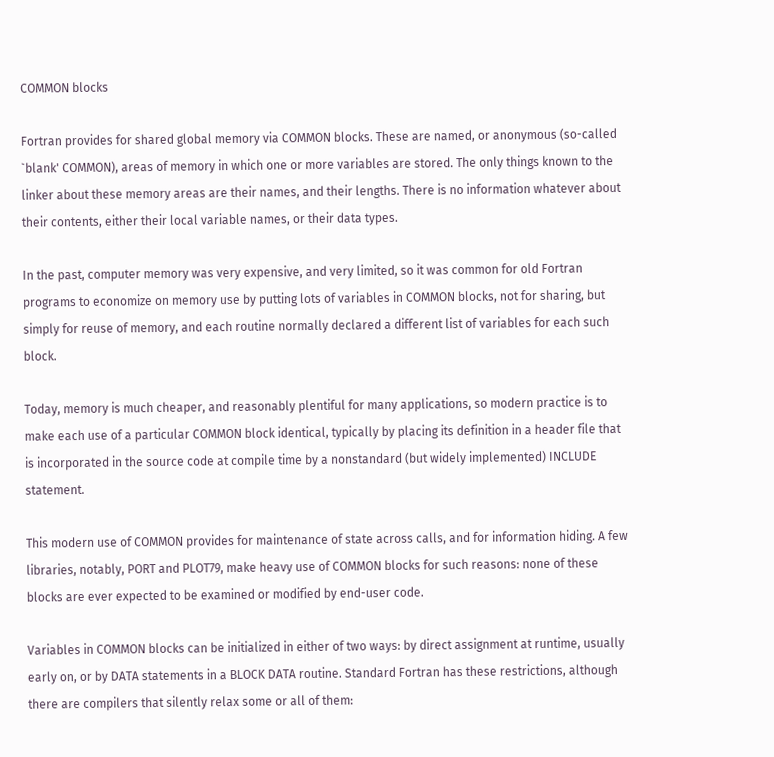COMMON blocks

Fortran provides for shared global memory via COMMON blocks. These are named, or anonymous (so-called `blank' COMMON), areas of memory in which one or more variables are stored. The only things known to the linker about these memory areas are their names, and their lengths. There is no information whatever about their contents, either their local variable names, or their data types.

In the past, computer memory was very expensive, and very limited, so it was common for old Fortran programs to economize on memory use by putting lots of variables in COMMON blocks, not for sharing, but simply for reuse of memory, and each routine normally declared a different list of variables for each such block.

Today, memory is much cheaper, and reasonably plentiful for many applications, so modern practice is to make each use of a particular COMMON block identical, typically by placing its definition in a header file that is incorporated in the source code at compile time by a nonstandard (but widely implemented) INCLUDE statement.

This modern use of COMMON provides for maintenance of state across calls, and for information hiding. A few libraries, notably, PORT and PLOT79, make heavy use of COMMON blocks for such reasons: none of these blocks are ever expected to be examined or modified by end-user code.

Variables in COMMON blocks can be initialized in either of two ways: by direct assignment at runtime, usually early on, or by DATA statements in a BLOCK DATA routine. Standard Fortran has these restrictions, although there are compilers that silently relax some or all of them: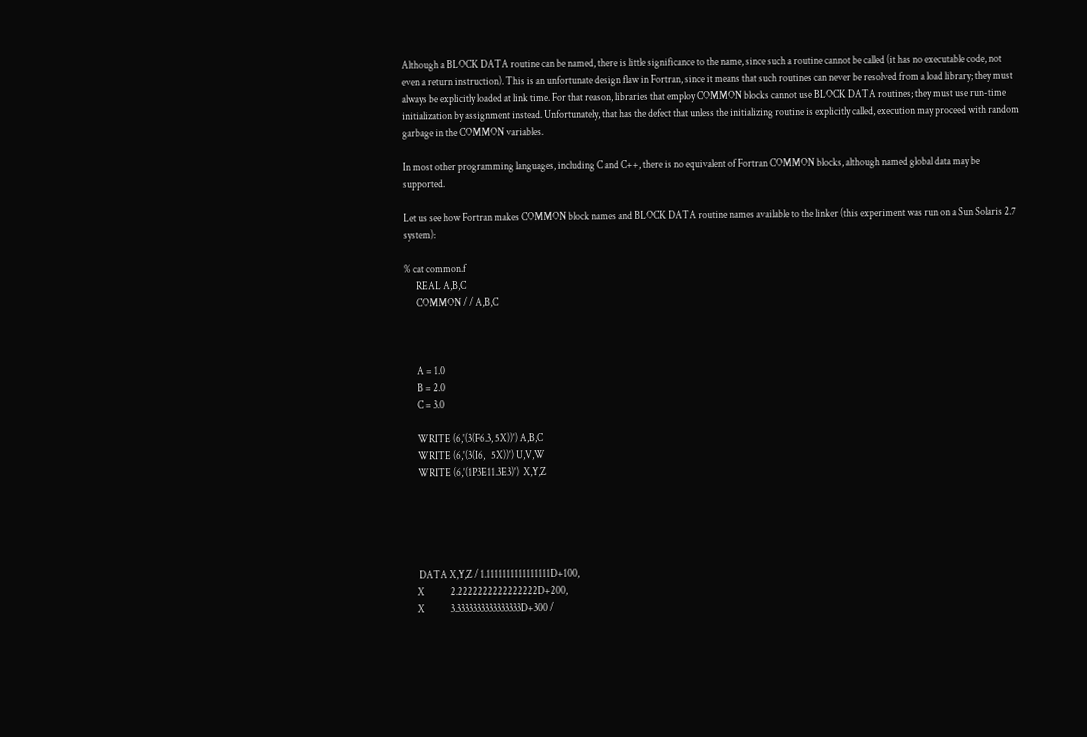Although a BLOCK DATA routine can be named, there is little significance to the name, since such a routine cannot be called (it has no executable code, not even a return instruction). This is an unfortunate design flaw in Fortran, since it means that such routines can never be resolved from a load library; they must always be explicitly loaded at link time. For that reason, libraries that employ COMMON blocks cannot use BLOCK DATA routines; they must use run-time initialization by assignment instead. Unfortunately, that has the defect that unless the initializing routine is explicitly called, execution may proceed with random garbage in the COMMON variables.

In most other programming languages, including C and C++, there is no equivalent of Fortran COMMON blocks, although named global data may be supported.

Let us see how Fortran makes COMMON block names and BLOCK DATA routine names available to the linker (this experiment was run on a Sun Solaris 2.7 system):

% cat common.f
      REAL A,B,C
      COMMON / / A,B,C



      A = 1.0
      B = 2.0
      C = 3.0

      WRITE (6,'(3(F6.3, 5X))') A,B,C
      WRITE (6,'(3(I6,   5X))') U,V,W
      WRITE (6,'(1P3E11.3E3)')  X,Y,Z





      DATA X,Y,Z / 1.1111111111111111D+100,
     X             2.2222222222222222D+200,
     X             3.3333333333333333D+300 /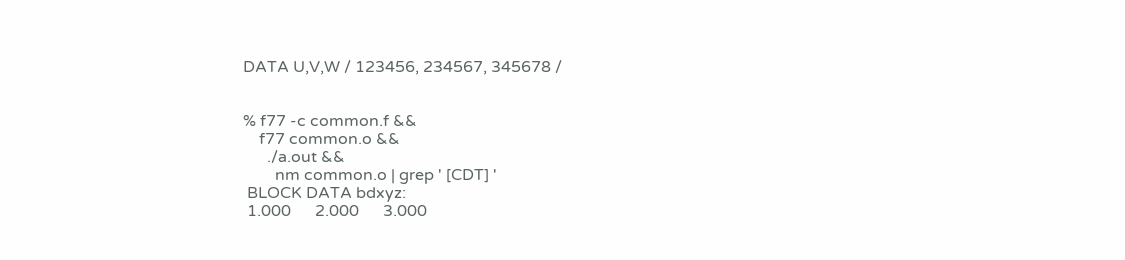DATA U,V,W / 123456, 234567, 345678 /


% f77 -c common.f &&
    f77 common.o &&
      ./a.out &&
        nm common.o | grep ' [CDT] '
 BLOCK DATA bdxyz:
 1.000      2.000      3.000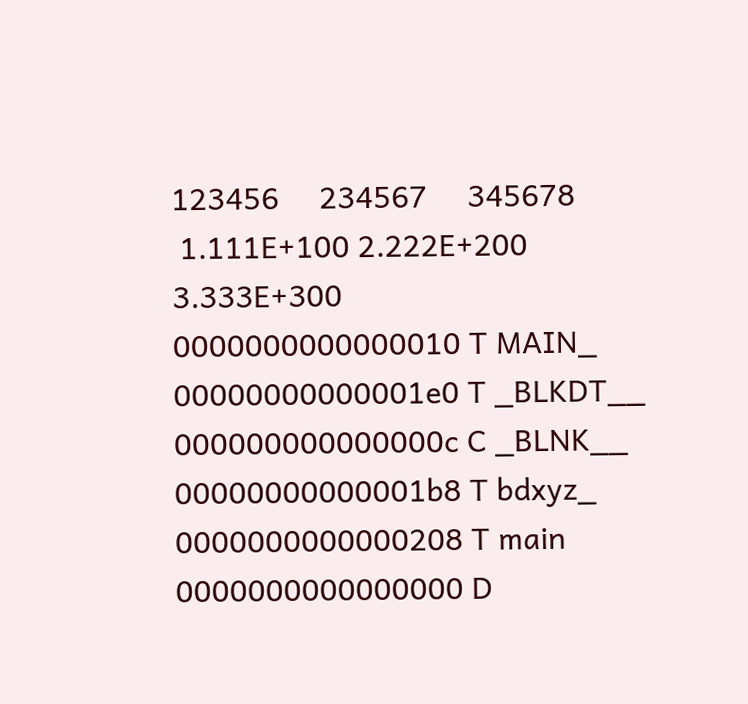123456     234567     345678
 1.111E+100 2.222E+200 3.333E+300
0000000000000010 T MAIN_
00000000000001e0 T _BLKDT__
000000000000000c C _BLNK__
00000000000001b8 T bdxyz_
0000000000000208 T main
0000000000000000 D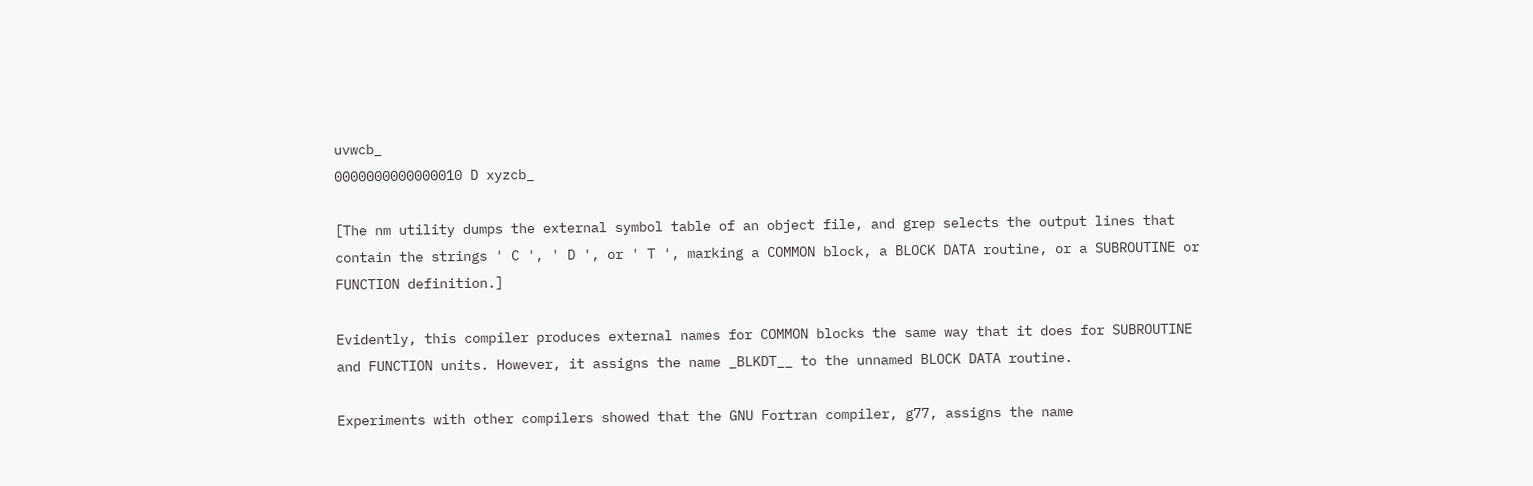uvwcb_
0000000000000010 D xyzcb_

[The nm utility dumps the external symbol table of an object file, and grep selects the output lines that contain the strings ' C ', ' D ', or ' T ', marking a COMMON block, a BLOCK DATA routine, or a SUBROUTINE or FUNCTION definition.]

Evidently, this compiler produces external names for COMMON blocks the same way that it does for SUBROUTINE and FUNCTION units. However, it assigns the name _BLKDT__ to the unnamed BLOCK DATA routine.

Experiments with other compilers showed that the GNU Fortran compiler, g77, assigns the name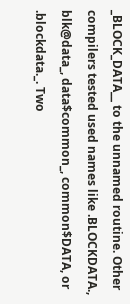_BLOCK_DATA__ to the unnamed routine. Other compilers tested used names like .BLOCKDATA., blk@data_, data$common_, common$DATA, or .blockdata._. Two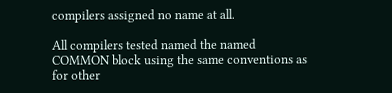compilers assigned no name at all.

All compilers tested named the named COMMON block using the same conventions as for other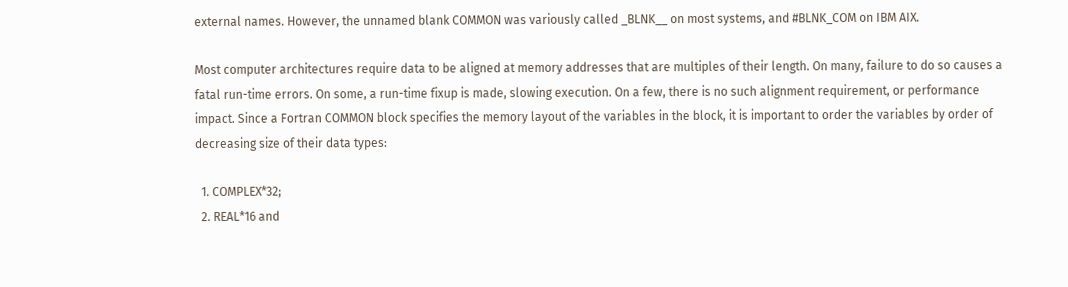external names. However, the unnamed blank COMMON was variously called _BLNK__ on most systems, and #BLNK_COM on IBM AIX.

Most computer architectures require data to be aligned at memory addresses that are multiples of their length. On many, failure to do so causes a fatal run-time errors. On some, a run-time fixup is made, slowing execution. On a few, there is no such alignment requirement, or performance impact. Since a Fortran COMMON block specifies the memory layout of the variables in the block, it is important to order the variables by order of decreasing size of their data types:

  1. COMPLEX*32;
  2. REAL*16 and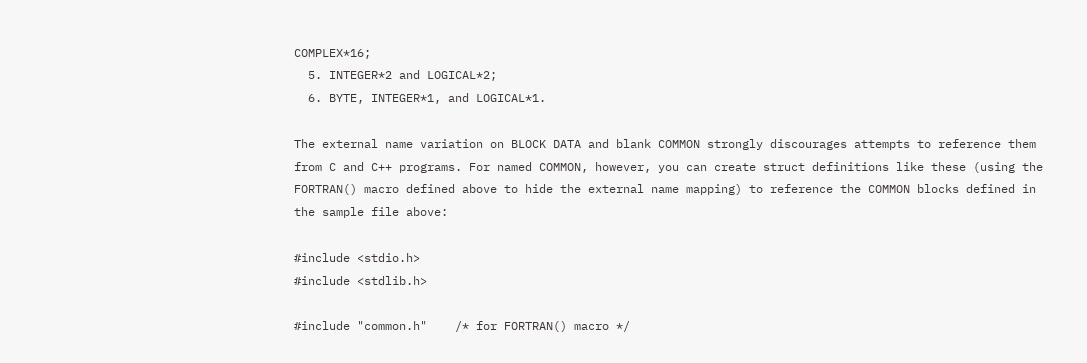COMPLEX*16;
  5. INTEGER*2 and LOGICAL*2;
  6. BYTE, INTEGER*1, and LOGICAL*1.

The external name variation on BLOCK DATA and blank COMMON strongly discourages attempts to reference them from C and C++ programs. For named COMMON, however, you can create struct definitions like these (using the FORTRAN() macro defined above to hide the external name mapping) to reference the COMMON blocks defined in the sample file above:

#include <stdio.h>
#include <stdlib.h>

#include "common.h"    /* for FORTRAN() macro */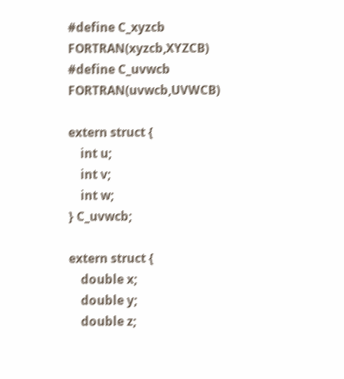#define C_xyzcb FORTRAN(xyzcb,XYZCB)
#define C_uvwcb FORTRAN(uvwcb,UVWCB)

extern struct {
    int u;
    int v;
    int w;
} C_uvwcb;

extern struct {
    double x;
    double y;
    double z;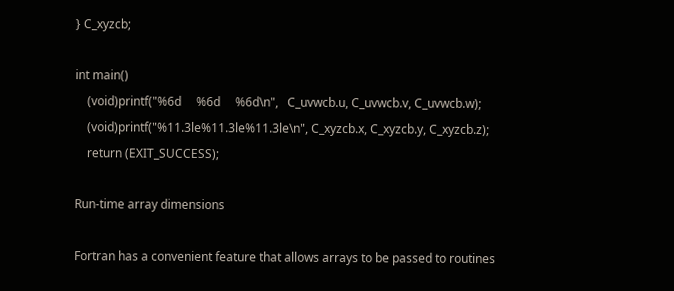} C_xyzcb;

int main()
    (void)printf("%6d     %6d     %6d\n",   C_uvwcb.u, C_uvwcb.v, C_uvwcb.w);
    (void)printf("%11.3le%11.3le%11.3le\n", C_xyzcb.x, C_xyzcb.y, C_xyzcb.z);
    return (EXIT_SUCCESS);

Run-time array dimensions

Fortran has a convenient feature that allows arrays to be passed to routines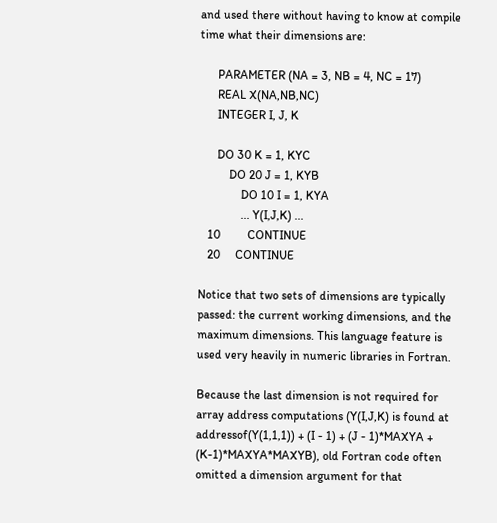and used there without having to know at compile time what their dimensions are:

      PARAMETER (NA = 3, NB = 4, NC = 17)
      REAL X(NA,NB,NC)
      INTEGER I, J, K

      DO 30 K = 1, KYC
          DO 20 J = 1, KYB
              DO 10 I = 1, KYA
              ... Y(I,J,K) ...
   10         CONTINUE
   20     CONTINUE

Notice that two sets of dimensions are typically passed: the current working dimensions, and the maximum dimensions. This language feature is used very heavily in numeric libraries in Fortran.

Because the last dimension is not required for array address computations (Y(I,J,K) is found at addressof(Y(1,1,1)) + (I - 1) + (J - 1)*MAXYA + (K-1)*MAXYA*MAXYB), old Fortran code often omitted a dimension argument for that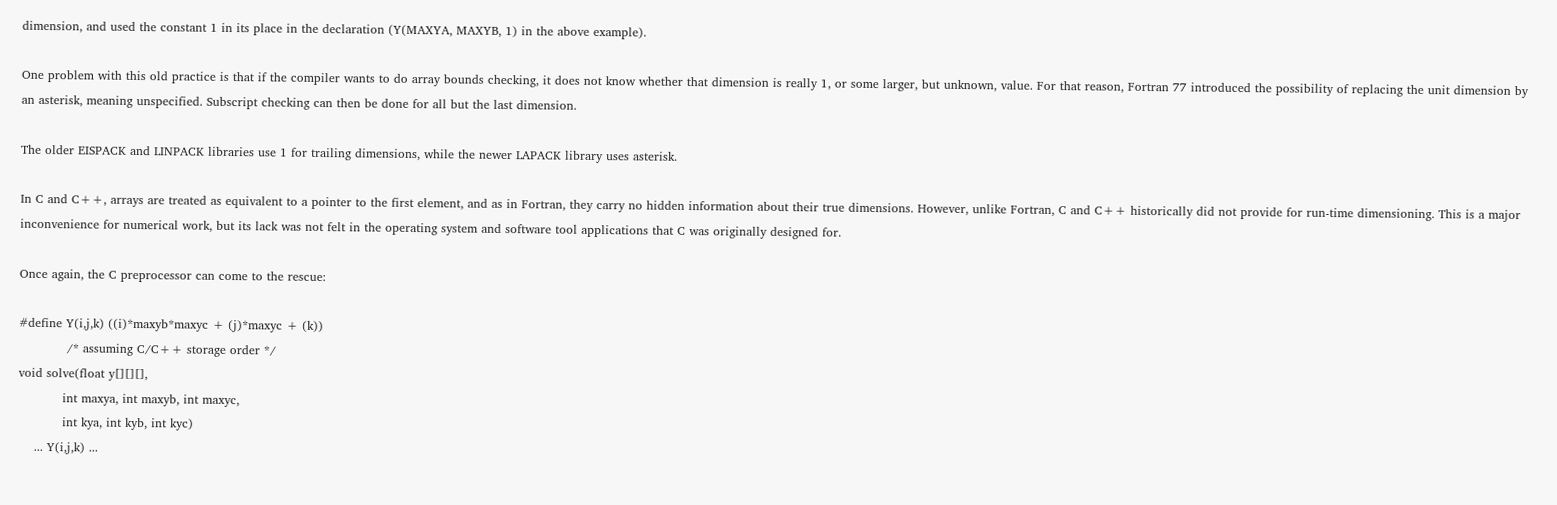dimension, and used the constant 1 in its place in the declaration (Y(MAXYA, MAXYB, 1) in the above example).

One problem with this old practice is that if the compiler wants to do array bounds checking, it does not know whether that dimension is really 1, or some larger, but unknown, value. For that reason, Fortran 77 introduced the possibility of replacing the unit dimension by an asterisk, meaning unspecified. Subscript checking can then be done for all but the last dimension.

The older EISPACK and LINPACK libraries use 1 for trailing dimensions, while the newer LAPACK library uses asterisk.

In C and C++, arrays are treated as equivalent to a pointer to the first element, and as in Fortran, they carry no hidden information about their true dimensions. However, unlike Fortran, C and C++ historically did not provide for run-time dimensioning. This is a major inconvenience for numerical work, but its lack was not felt in the operating system and software tool applications that C was originally designed for.

Once again, the C preprocessor can come to the rescue:

#define Y(i,j,k) ((i)*maxyb*maxyc + (j)*maxyc + (k))
            /* assuming C/C++ storage order */
void solve(float y[][][],
           int maxya, int maxyb, int maxyc,
           int kya, int kyb, int kyc)
    ... Y(i,j,k) ...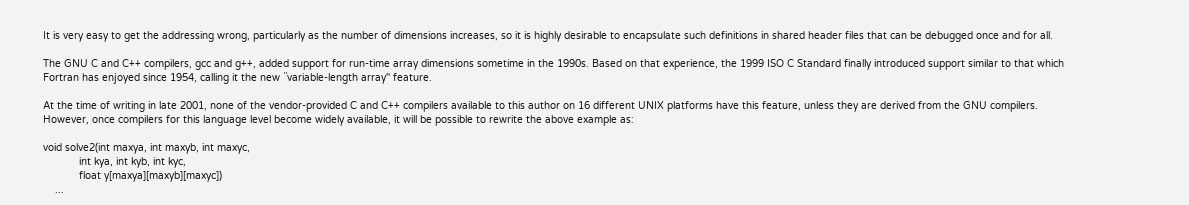It is very easy to get the addressing wrong, particularly as the number of dimensions increases, so it is highly desirable to encapsulate such definitions in shared header files that can be debugged once and for all.

The GNU C and C++ compilers, gcc and g++, added support for run-time array dimensions sometime in the 1990s. Based on that experience, the 1999 ISO C Standard finally introduced support similar to that which Fortran has enjoyed since 1954, calling it the new ``variable-length array'' feature.

At the time of writing in late 2001, none of the vendor-provided C and C++ compilers available to this author on 16 different UNIX platforms have this feature, unless they are derived from the GNU compilers. However, once compilers for this language level become widely available, it will be possible to rewrite the above example as:

void solve2(int maxya, int maxyb, int maxyc,
            int kya, int kyb, int kyc,
            float y[maxya][maxyb][maxyc])
    ...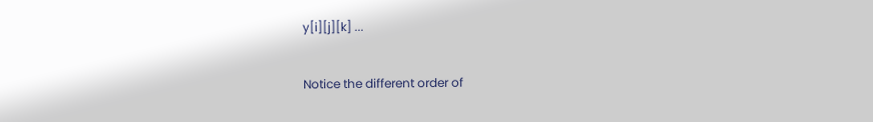y[i][j][k] ...

Notice the different order of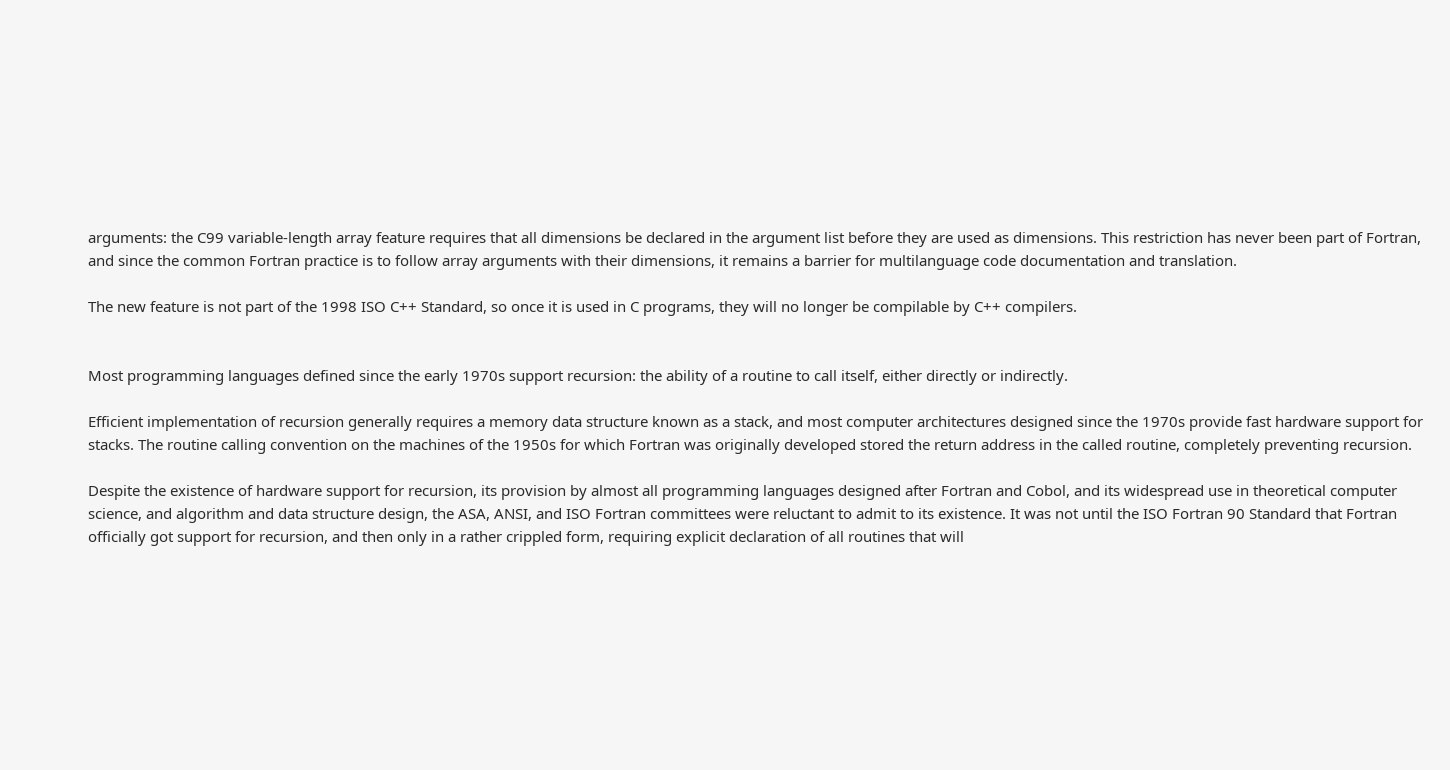arguments: the C99 variable-length array feature requires that all dimensions be declared in the argument list before they are used as dimensions. This restriction has never been part of Fortran, and since the common Fortran practice is to follow array arguments with their dimensions, it remains a barrier for multilanguage code documentation and translation.

The new feature is not part of the 1998 ISO C++ Standard, so once it is used in C programs, they will no longer be compilable by C++ compilers.


Most programming languages defined since the early 1970s support recursion: the ability of a routine to call itself, either directly or indirectly.

Efficient implementation of recursion generally requires a memory data structure known as a stack, and most computer architectures designed since the 1970s provide fast hardware support for stacks. The routine calling convention on the machines of the 1950s for which Fortran was originally developed stored the return address in the called routine, completely preventing recursion.

Despite the existence of hardware support for recursion, its provision by almost all programming languages designed after Fortran and Cobol, and its widespread use in theoretical computer science, and algorithm and data structure design, the ASA, ANSI, and ISO Fortran committees were reluctant to admit to its existence. It was not until the ISO Fortran 90 Standard that Fortran officially got support for recursion, and then only in a rather crippled form, requiring explicit declaration of all routines that will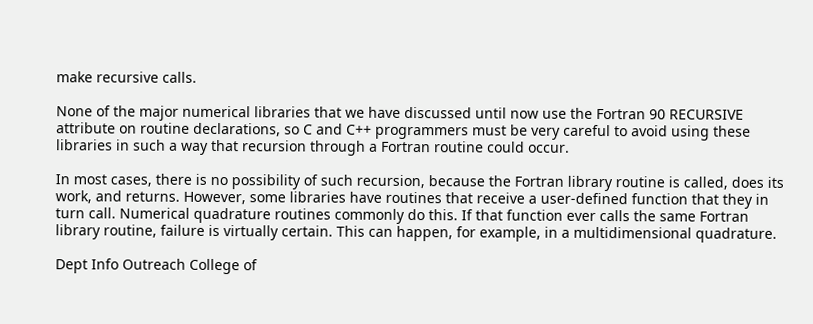make recursive calls.

None of the major numerical libraries that we have discussed until now use the Fortran 90 RECURSIVE attribute on routine declarations, so C and C++ programmers must be very careful to avoid using these libraries in such a way that recursion through a Fortran routine could occur.

In most cases, there is no possibility of such recursion, because the Fortran library routine is called, does its work, and returns. However, some libraries have routines that receive a user-defined function that they in turn call. Numerical quadrature routines commonly do this. If that function ever calls the same Fortran library routine, failure is virtually certain. This can happen, for example, in a multidimensional quadrature.

Dept Info Outreach College of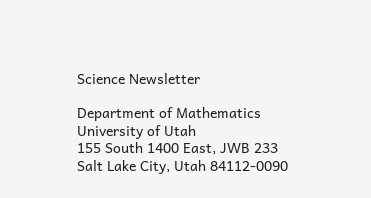Science Newsletter

Department of Mathematics
University of Utah
155 South 1400 East, JWB 233
Salt Lake City, Utah 84112-0090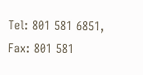Tel: 801 581 6851, Fax: 801 581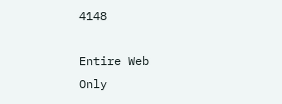4148

Entire Web                     Only